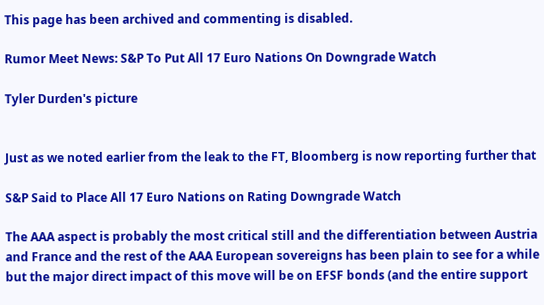This page has been archived and commenting is disabled.

Rumor Meet News: S&P To Put All 17 Euro Nations On Downgrade Watch

Tyler Durden's picture


Just as we noted earlier from the leak to the FT, Bloomberg is now reporting further that

S&P Said to Place All 17 Euro Nations on Rating Downgrade Watch

The AAA aspect is probably the most critical still and the differentiation between Austria and France and the rest of the AAA European sovereigns has been plain to see for a while but the major direct impact of this move will be on EFSF bonds (and the entire support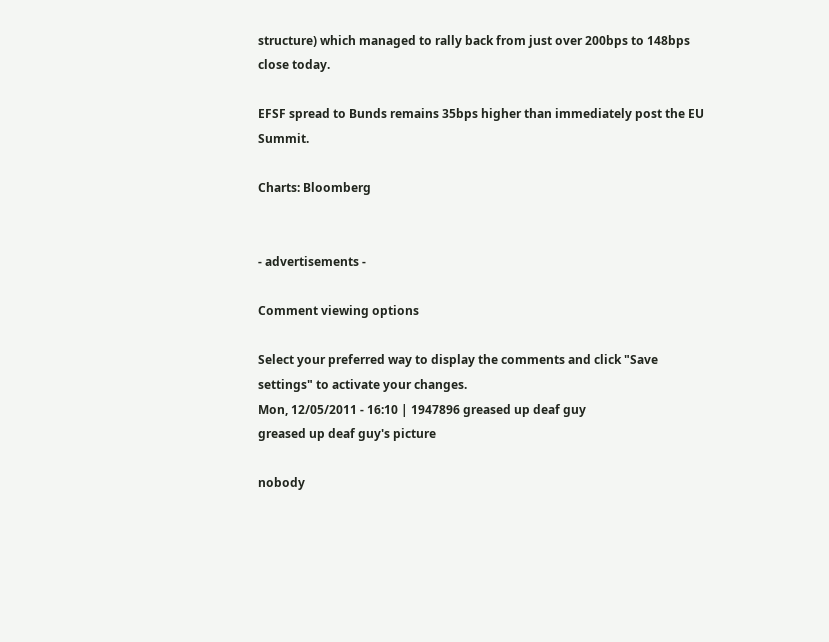structure) which managed to rally back from just over 200bps to 148bps close today.

EFSF spread to Bunds remains 35bps higher than immediately post the EU Summit.

Charts: Bloomberg


- advertisements -

Comment viewing options

Select your preferred way to display the comments and click "Save settings" to activate your changes.
Mon, 12/05/2011 - 16:10 | 1947896 greased up deaf guy
greased up deaf guy's picture

nobody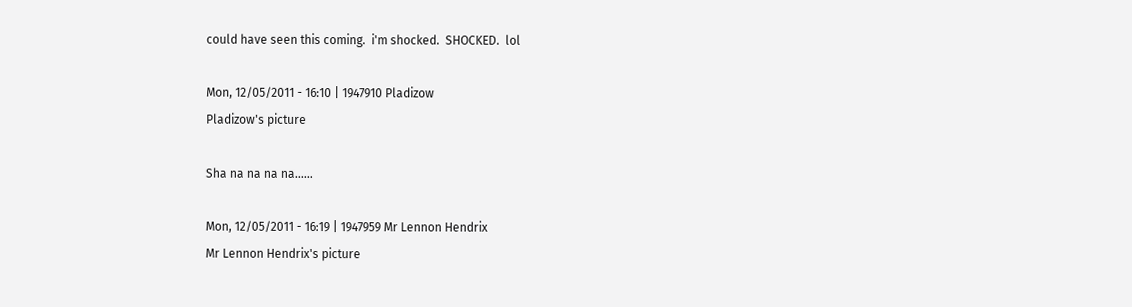could have seen this coming.  i'm shocked.  SHOCKED.  lol

Mon, 12/05/2011 - 16:10 | 1947910 Pladizow
Pladizow's picture

Sha na na na na......

Mon, 12/05/2011 - 16:19 | 1947959 Mr Lennon Hendrix
Mr Lennon Hendrix's picture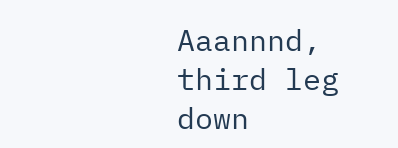Aaannnd, third leg down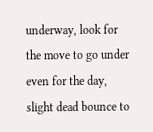underway, look for the move to go under even for the day, slight dead bounce to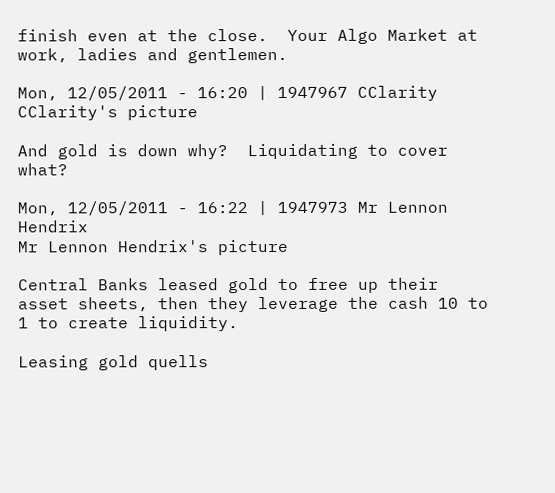finish even at the close.  Your Algo Market at work, ladies and gentlemen.

Mon, 12/05/2011 - 16:20 | 1947967 CClarity
CClarity's picture

And gold is down why?  Liquidating to cover what?

Mon, 12/05/2011 - 16:22 | 1947973 Mr Lennon Hendrix
Mr Lennon Hendrix's picture

Central Banks leased gold to free up their asset sheets, then they leverage the cash 10 to 1 to create liquidity.

Leasing gold quells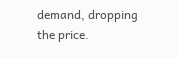demand, dropping the price.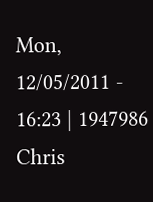Mon, 12/05/2011 - 16:23 | 1947986 Chris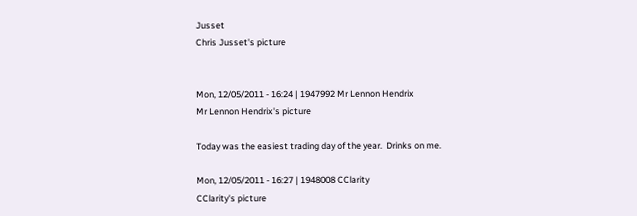Jusset
Chris Jusset's picture


Mon, 12/05/2011 - 16:24 | 1947992 Mr Lennon Hendrix
Mr Lennon Hendrix's picture

Today was the easiest trading day of the year.  Drinks on me.

Mon, 12/05/2011 - 16:27 | 1948008 CClarity
CClarity's picture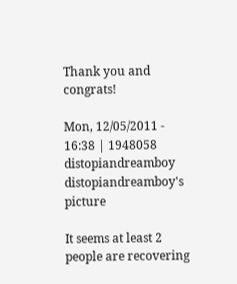Thank you and congrats!

Mon, 12/05/2011 - 16:38 | 1948058 distopiandreamboy
distopiandreamboy's picture

It seems at least 2 people are recovering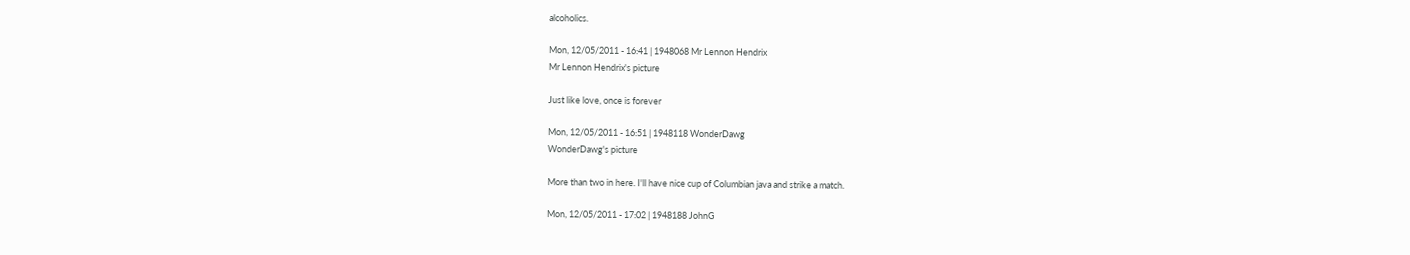alcoholics.

Mon, 12/05/2011 - 16:41 | 1948068 Mr Lennon Hendrix
Mr Lennon Hendrix's picture

Just like love, once is forever

Mon, 12/05/2011 - 16:51 | 1948118 WonderDawg
WonderDawg's picture

More than two in here. I'll have nice cup of Columbian java and strike a match.

Mon, 12/05/2011 - 17:02 | 1948188 JohnG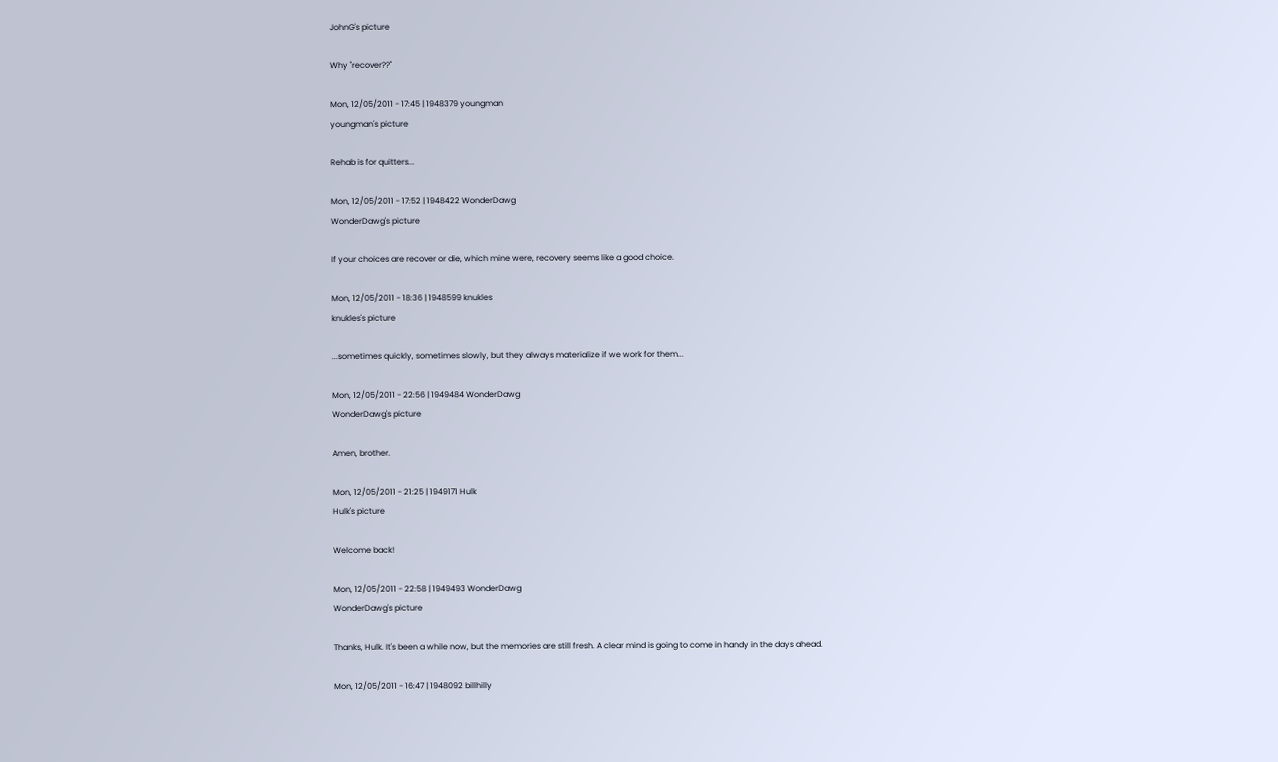JohnG's picture

Why "recover??"

Mon, 12/05/2011 - 17:45 | 1948379 youngman
youngman's picture

Rehab is for quitters...

Mon, 12/05/2011 - 17:52 | 1948422 WonderDawg
WonderDawg's picture

If your choices are recover or die, which mine were, recovery seems like a good choice.

Mon, 12/05/2011 - 18:36 | 1948599 knukles
knukles's picture

...sometimes quickly, sometimes slowly, but they always materialize if we work for them...

Mon, 12/05/2011 - 22:56 | 1949484 WonderDawg
WonderDawg's picture

Amen, brother.

Mon, 12/05/2011 - 21:25 | 1949171 Hulk
Hulk's picture

Welcome back!

Mon, 12/05/2011 - 22:58 | 1949493 WonderDawg
WonderDawg's picture

Thanks, Hulk. It's been a while now, but the memories are still fresh. A clear mind is going to come in handy in the days ahead.

Mon, 12/05/2011 - 16:47 | 1948092 billhilly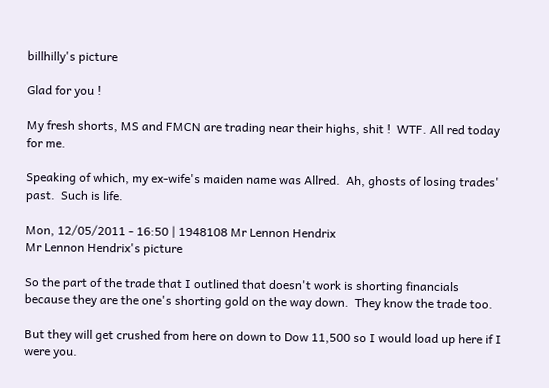billhilly's picture

Glad for you !

My fresh shorts, MS and FMCN are trading near their highs, shit !  WTF. All red today for me.

Speaking of which, my ex-wife's maiden name was Allred.  Ah, ghosts of losing trades' past.  Such is life.

Mon, 12/05/2011 - 16:50 | 1948108 Mr Lennon Hendrix
Mr Lennon Hendrix's picture

So the part of the trade that I outlined that doesn't work is shorting financials because they are the one's shorting gold on the way down.  They know the trade too.

But they will get crushed from here on down to Dow 11,500 so I would load up here if I were you.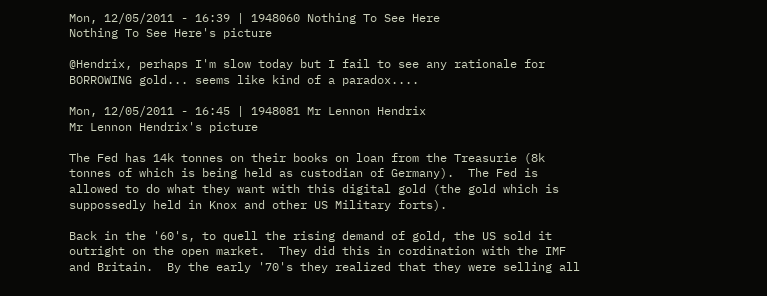Mon, 12/05/2011 - 16:39 | 1948060 Nothing To See Here
Nothing To See Here's picture

@Hendrix, perhaps I'm slow today but I fail to see any rationale for BORROWING gold... seems like kind of a paradox....

Mon, 12/05/2011 - 16:45 | 1948081 Mr Lennon Hendrix
Mr Lennon Hendrix's picture

The Fed has 14k tonnes on their books on loan from the Treasurie (8k tonnes of which is being held as custodian of Germany).  The Fed is allowed to do what they want with this digital gold (the gold which is suppossedly held in Knox and other US Military forts).

Back in the '60's, to quell the rising demand of gold, the US sold it outright on the open market.  They did this in cordination with the IMF and Britain.  By the early '70's they realized that they were selling all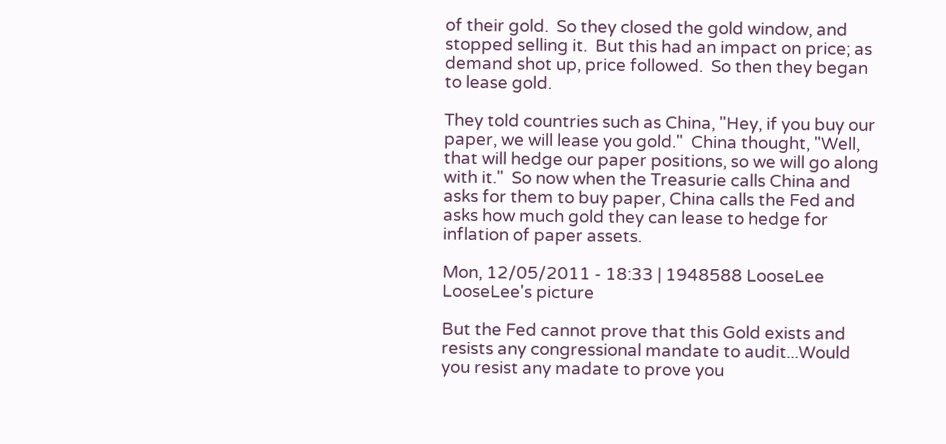of their gold.  So they closed the gold window, and stopped selling it.  But this had an impact on price; as demand shot up, price followed.  So then they began to lease gold.

They told countries such as China, "Hey, if you buy our paper, we will lease you gold."  China thought, "Well, that will hedge our paper positions, so we will go along with it."  So now when the Treasurie calls China and asks for them to buy paper, China calls the Fed and asks how much gold they can lease to hedge for inflation of paper assets.

Mon, 12/05/2011 - 18:33 | 1948588 LooseLee
LooseLee's picture

But the Fed cannot prove that this Gold exists and resists any congressional mandate to audit...Would you resist any madate to prove you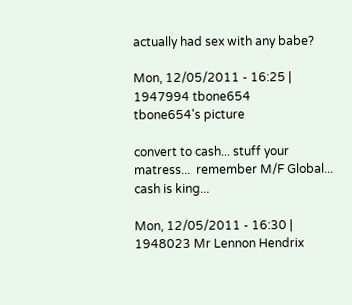actually had sex with any babe?

Mon, 12/05/2011 - 16:25 | 1947994 tbone654
tbone654's picture

convert to cash... stuff your matress...  remember M/F Global...  cash is king...

Mon, 12/05/2011 - 16:30 | 1948023 Mr Lennon Hendrix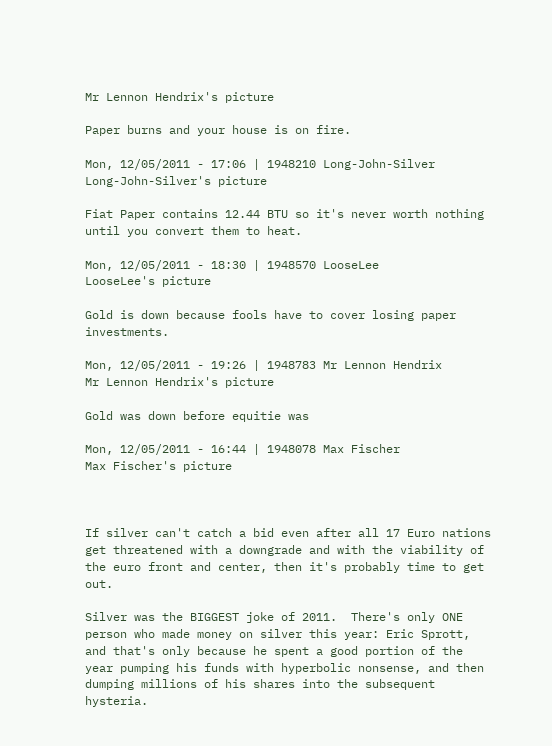Mr Lennon Hendrix's picture

Paper burns and your house is on fire.

Mon, 12/05/2011 - 17:06 | 1948210 Long-John-Silver
Long-John-Silver's picture

Fiat Paper contains 12.44 BTU so it's never worth nothing until you convert them to heat.

Mon, 12/05/2011 - 18:30 | 1948570 LooseLee
LooseLee's picture

Gold is down because fools have to cover losing paper investments.

Mon, 12/05/2011 - 19:26 | 1948783 Mr Lennon Hendrix
Mr Lennon Hendrix's picture

Gold was down before equitie was

Mon, 12/05/2011 - 16:44 | 1948078 Max Fischer
Max Fischer's picture



If silver can't catch a bid even after all 17 Euro nations get threatened with a downgrade and with the viability of the euro front and center, then it's probably time to get out.

Silver was the BIGGEST joke of 2011.  There's only ONE person who made money on silver this year: Eric Sprott, and that's only because he spent a good portion of the year pumping his funds with hyperbolic nonsense, and then dumping millions of his shares into the subsequent hysteria.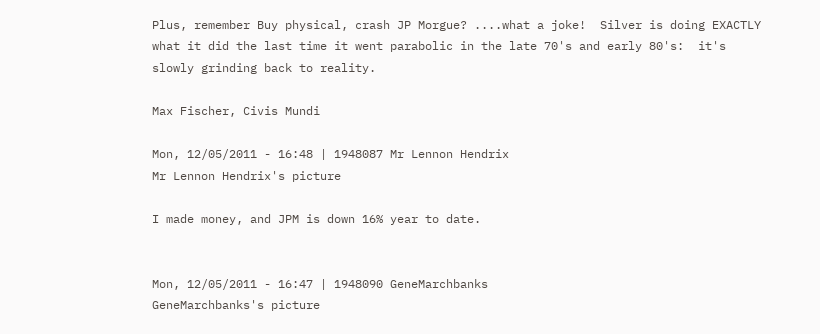Plus, remember Buy physical, crash JP Morgue? ....what a joke!  Silver is doing EXACTLY what it did the last time it went parabolic in the late 70's and early 80's:  it's slowly grinding back to reality.

Max Fischer, Civis Mundi

Mon, 12/05/2011 - 16:48 | 1948087 Mr Lennon Hendrix
Mr Lennon Hendrix's picture

I made money, and JPM is down 16% year to date.


Mon, 12/05/2011 - 16:47 | 1948090 GeneMarchbanks
GeneMarchbanks's picture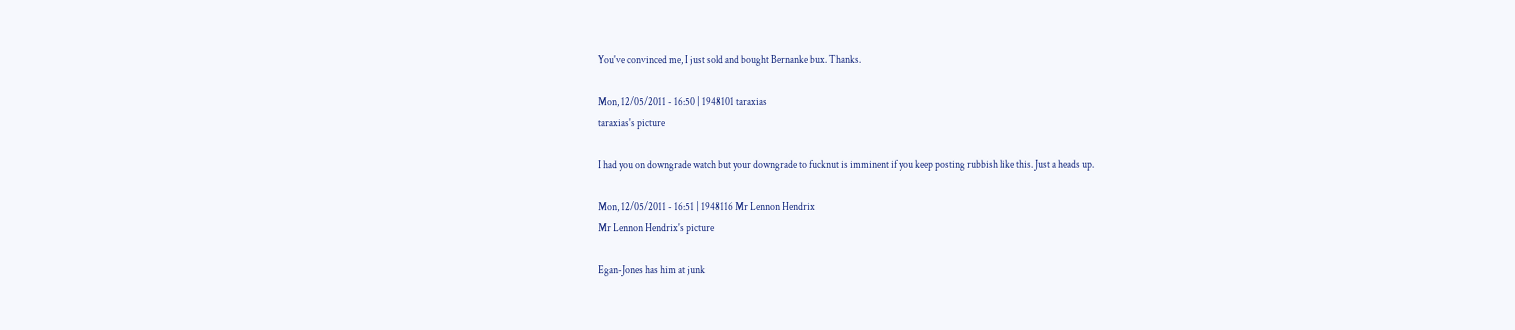You've convinced me, I just sold and bought Bernanke bux. Thanks.

Mon, 12/05/2011 - 16:50 | 1948101 taraxias
taraxias's picture

I had you on downgrade watch but your downgrade to fucknut is imminent if you keep posting rubbish like this. Just a heads up.

Mon, 12/05/2011 - 16:51 | 1948116 Mr Lennon Hendrix
Mr Lennon Hendrix's picture

Egan-Jones has him at junk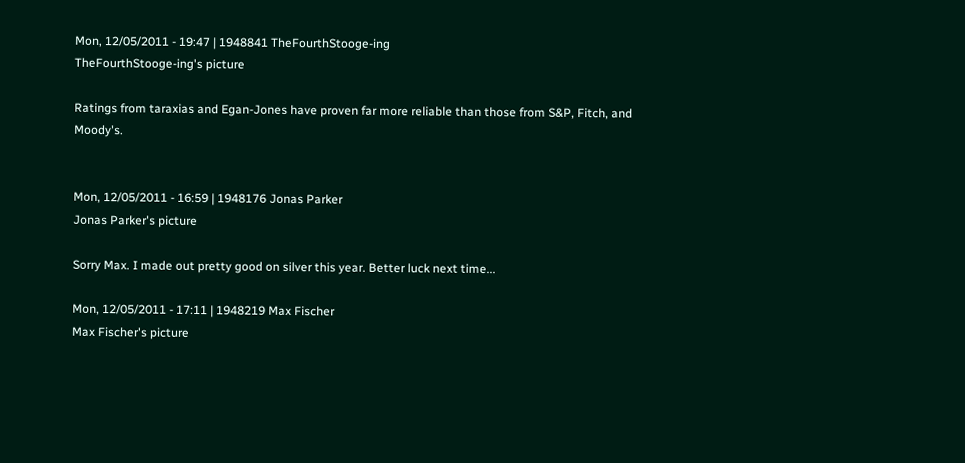Mon, 12/05/2011 - 19:47 | 1948841 TheFourthStooge-ing
TheFourthStooge-ing's picture

Ratings from taraxias and Egan-Jones have proven far more reliable than those from S&P, Fitch, and Moody's.


Mon, 12/05/2011 - 16:59 | 1948176 Jonas Parker
Jonas Parker's picture

Sorry Max. I made out pretty good on silver this year. Better luck next time...

Mon, 12/05/2011 - 17:11 | 1948219 Max Fischer
Max Fischer's picture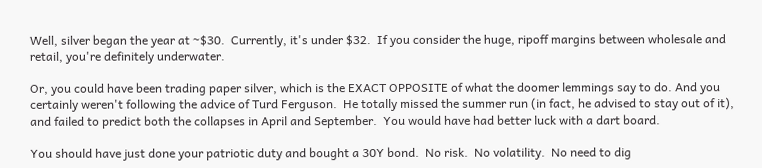Well, silver began the year at ~$30.  Currently, it's under $32.  If you consider the huge, ripoff margins between wholesale and retail, you're definitely underwater.

Or, you could have been trading paper silver, which is the EXACT OPPOSITE of what the doomer lemmings say to do. And you certainly weren't following the advice of Turd Ferguson.  He totally missed the summer run (in fact, he advised to stay out of it), and failed to predict both the collapses in April and September.  You would have had better luck with a dart board.

You should have just done your patriotic duty and bought a 30Y bond.  No risk.  No volatility.  No need to dig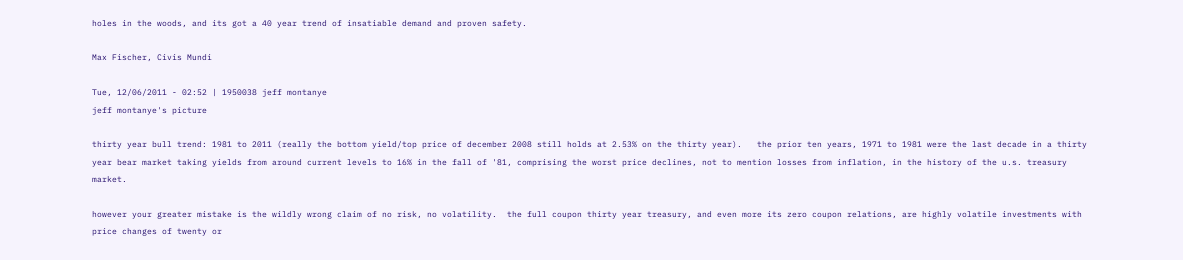holes in the woods, and its got a 40 year trend of insatiable demand and proven safety.

Max Fischer, Civis Mundi

Tue, 12/06/2011 - 02:52 | 1950038 jeff montanye
jeff montanye's picture

thirty year bull trend: 1981 to 2011 (really the bottom yield/top price of december 2008 still holds at 2.53% on the thirty year).   the prior ten years, 1971 to 1981 were the last decade in a thirty year bear market taking yields from around current levels to 16% in the fall of '81, comprising the worst price declines, not to mention losses from inflation, in the history of the u.s. treasury market.

however your greater mistake is the wildly wrong claim of no risk, no volatility.  the full coupon thirty year treasury, and even more its zero coupon relations, are highly volatile investments with price changes of twenty or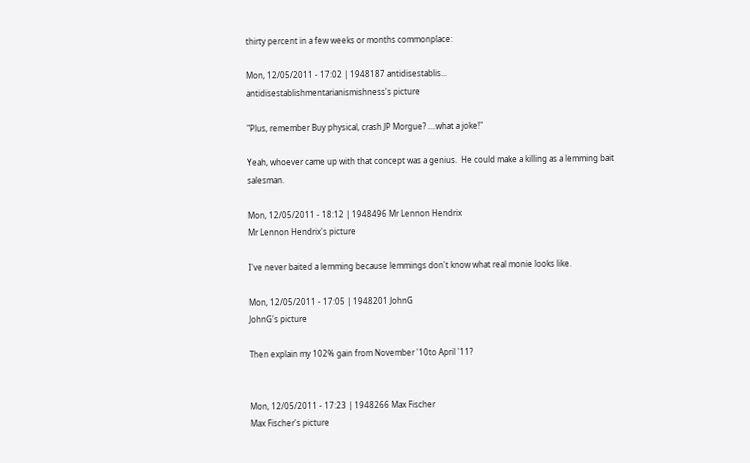thirty percent in a few weeks or months commonplace:

Mon, 12/05/2011 - 17:02 | 1948187 antidisestablis...
antidisestablishmentarianismishness's picture

"Plus, remember Buy physical, crash JP Morgue? ....what a joke!"

Yeah, whoever came up with that concept was a genius.  He could make a killing as a lemming bait salesman.

Mon, 12/05/2011 - 18:12 | 1948496 Mr Lennon Hendrix
Mr Lennon Hendrix's picture

I've never baited a lemming because lemmings don't know what real monie looks like.

Mon, 12/05/2011 - 17:05 | 1948201 JohnG
JohnG's picture

Then explain my 102% gain from November '10to April '11?


Mon, 12/05/2011 - 17:23 | 1948266 Max Fischer
Max Fischer's picture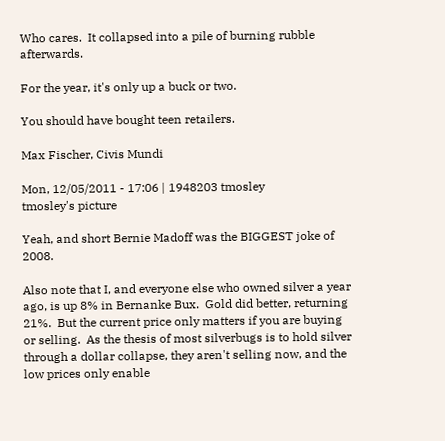Who cares.  It collapsed into a pile of burning rubble afterwards.

For the year, it's only up a buck or two.

You should have bought teen retailers.

Max Fischer, Civis Mundi

Mon, 12/05/2011 - 17:06 | 1948203 tmosley
tmosley's picture

Yeah, and short Bernie Madoff was the BIGGEST joke of 2008.

Also note that I, and everyone else who owned silver a year ago, is up 8% in Bernanke Bux.  Gold did better, returning 21%.  But the current price only matters if you are buying or selling.  As the thesis of most silverbugs is to hold silver through a dollar collapse, they aren't selling now, and the low prices only enable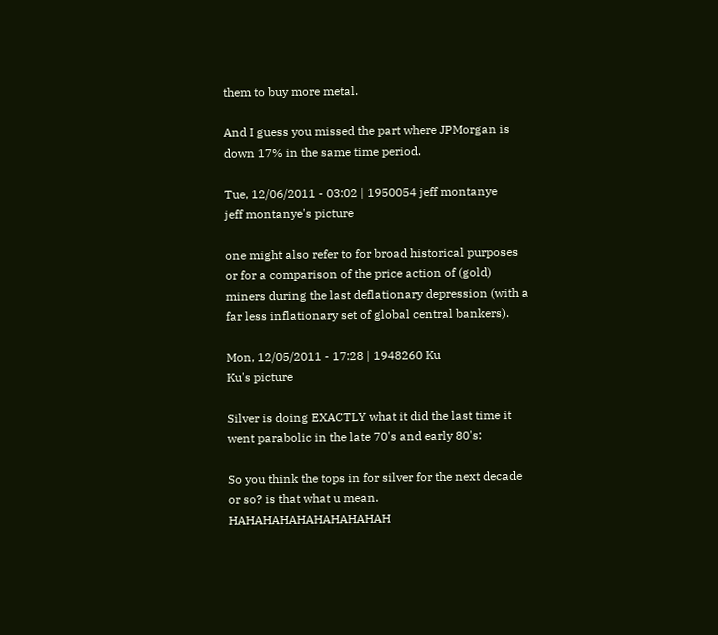them to buy more metal.

And I guess you missed the part where JPMorgan is down 17% in the same time period.

Tue, 12/06/2011 - 03:02 | 1950054 jeff montanye
jeff montanye's picture

one might also refer to for broad historical purposes or for a comparison of the price action of (gold) miners during the last deflationary depression (with a far less inflationary set of global central bankers).

Mon, 12/05/2011 - 17:28 | 1948260 Ku
Ku's picture

Silver is doing EXACTLY what it did the last time it went parabolic in the late 70's and early 80's:

So you think the tops in for silver for the next decade or so? is that what u mean. HAHAHAHAHAHAHAHAHAH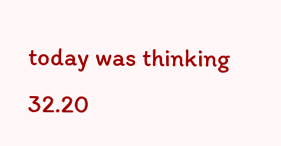today was thinking 32.20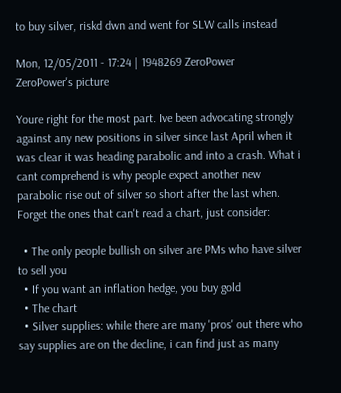to buy silver, riskd dwn and went for SLW calls instead

Mon, 12/05/2011 - 17:24 | 1948269 ZeroPower
ZeroPower's picture

Youre right for the most part. Ive been advocating strongly against any new positions in silver since last April when it was clear it was heading parabolic and into a crash. What i cant comprehend is why people expect another new parabolic rise out of silver so short after the last when. Forget the ones that can't read a chart, just consider:

  • The only people bullish on silver are PMs who have silver to sell you
  • If you want an inflation hedge, you buy gold
  • The chart
  • Silver supplies: while there are many 'pros' out there who say supplies are on the decline, i can find just as many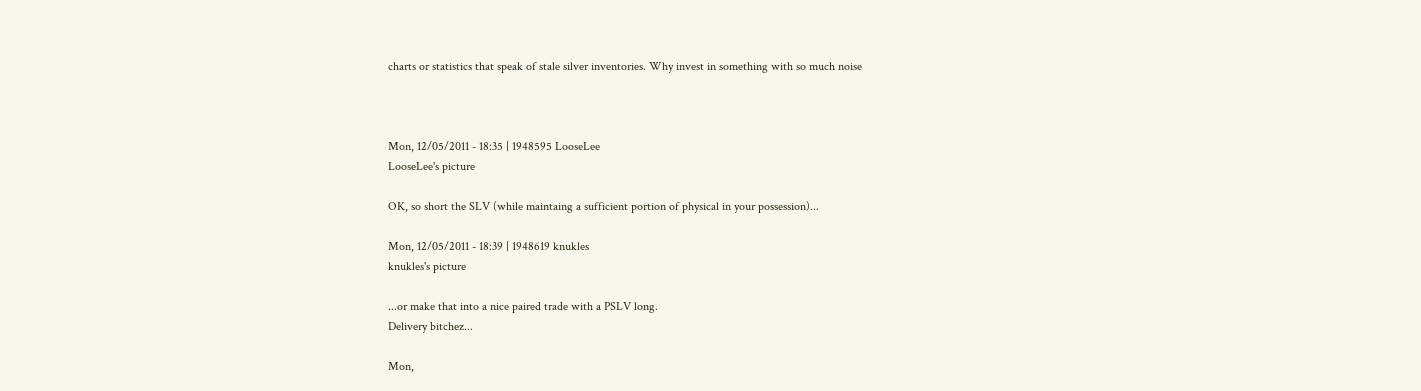charts or statistics that speak of stale silver inventories. Why invest in something with so much noise



Mon, 12/05/2011 - 18:35 | 1948595 LooseLee
LooseLee's picture

OK, so short the SLV (while maintaing a sufficient portion of physical in your possession)...

Mon, 12/05/2011 - 18:39 | 1948619 knukles
knukles's picture

...or make that into a nice paired trade with a PSLV long.
Delivery bitchez...

Mon,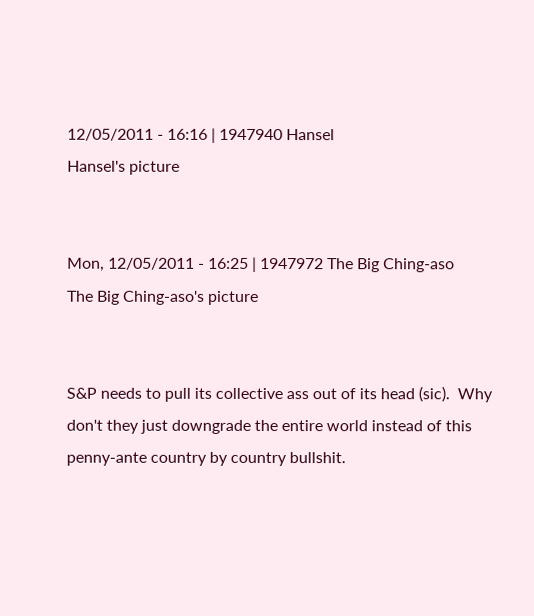12/05/2011 - 16:16 | 1947940 Hansel
Hansel's picture


Mon, 12/05/2011 - 16:25 | 1947972 The Big Ching-aso
The Big Ching-aso's picture


S&P needs to pull its collective ass out of its head (sic).  Why don't they just downgrade the entire world instead of this penny-ante country by country bullshit.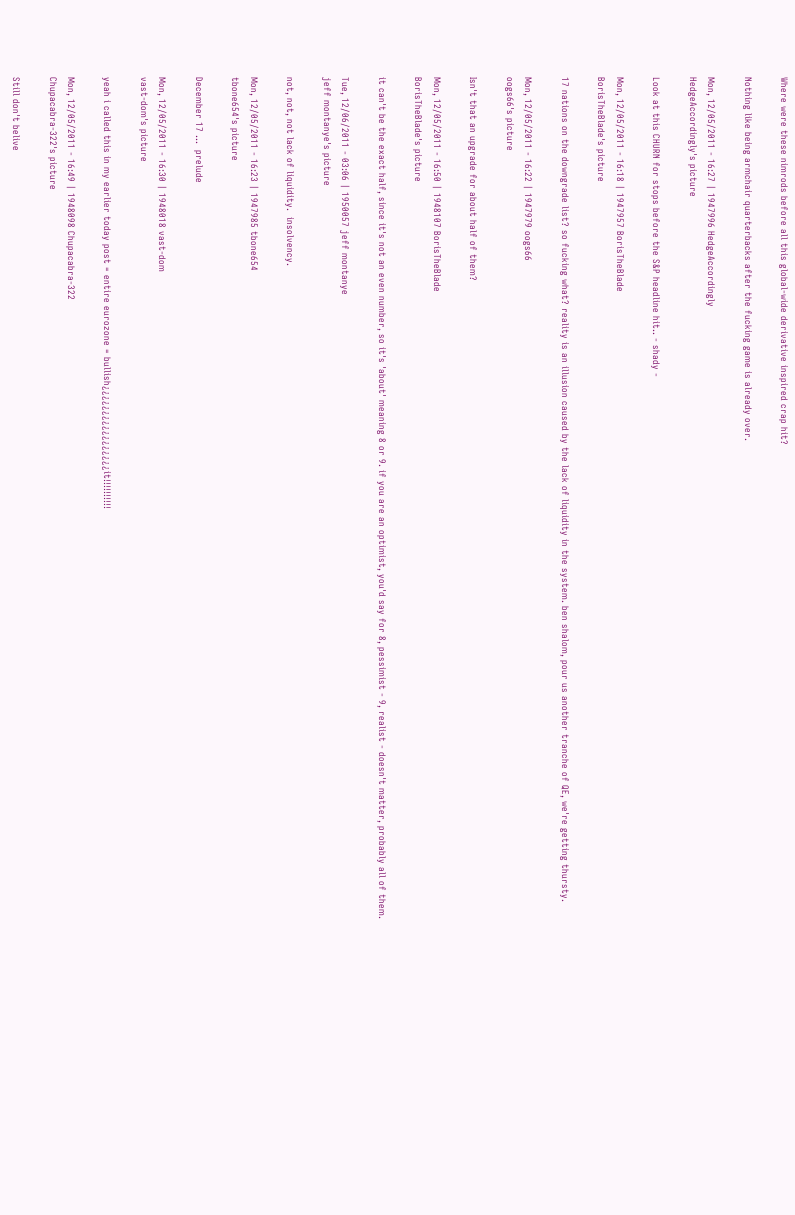Where were these nimrods before all this global-wide derivative inspired crap hit?

Nothing like being armchair quarterbacks after the fucking game is already over.

Mon, 12/05/2011 - 16:27 | 1947996 HedgeAccordingly
HedgeAccordingly's picture

Look at this CHURN for stops before the S&P headline hit.. - shady -

Mon, 12/05/2011 - 16:18 | 1947957 BorisTheBlade
BorisTheBlade's picture

17 nations on the downgrade list? so fucking what? reality is an illusion caused by the lack of liquidity in the system. ben shalom, pour us another tranche of QE, we're getting thursty.

Mon, 12/05/2011 - 16:22 | 1947979 oogs66
oogs66's picture

Isn't that an upgrade for about half of them?

Mon, 12/05/2011 - 16:50 | 1948107 BorisTheBlade
BorisTheBlade's picture

it can't be the exact half, since it's not an even number, so it's 'about' meaning 8 or 9. if you are an optimist, you'd say for 8, pessimist - 9, realist - doesn't matter, probably all of them.

Tue, 12/06/2011 - 03:06 | 1950057 jeff montanye
jeff montanye's picture

not, not, not lack of liquidity.  insolvency.

Mon, 12/05/2011 - 16:23 | 1947985 tbone654
tbone654's picture

December 17 ...  prelude

Mon, 12/05/2011 - 16:30 | 1948018 vast-dom
vast-dom's picture

yeah i called this in my earlier today post = entire eurozone = bullish¿¿¿¿¿¿¿¿¿¿¿¿¿¿¿¿¿it!!!!!!!!!!

Mon, 12/05/2011 - 16:49 | 1948098 Chupacabra-322
Chupacabra-322's picture

Still don't belive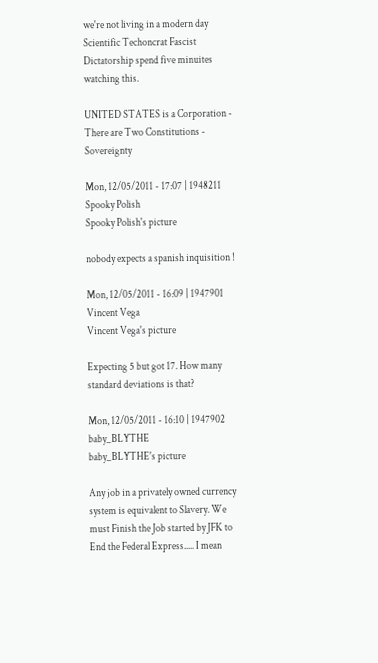we're not living in a modern day Scientific Techoncrat Fascist Dictatorship spend five minuites watching this.

UNITED STATES is a Corporation - There are Two Constitutions - Sovereignty

Mon, 12/05/2011 - 17:07 | 1948211 Spooky Polish
Spooky Polish's picture

nobody expects a spanish inquisition !

Mon, 12/05/2011 - 16:09 | 1947901 Vincent Vega
Vincent Vega's picture

Expecting 5 but got 17. How many standard deviations is that?

Mon, 12/05/2011 - 16:10 | 1947902 baby_BLYTHE
baby_BLYTHE's picture

Any job in a privately owned currency system is equivalent to Slavery. We must Finish the Job started by JFK to End the Federal Express..... I mean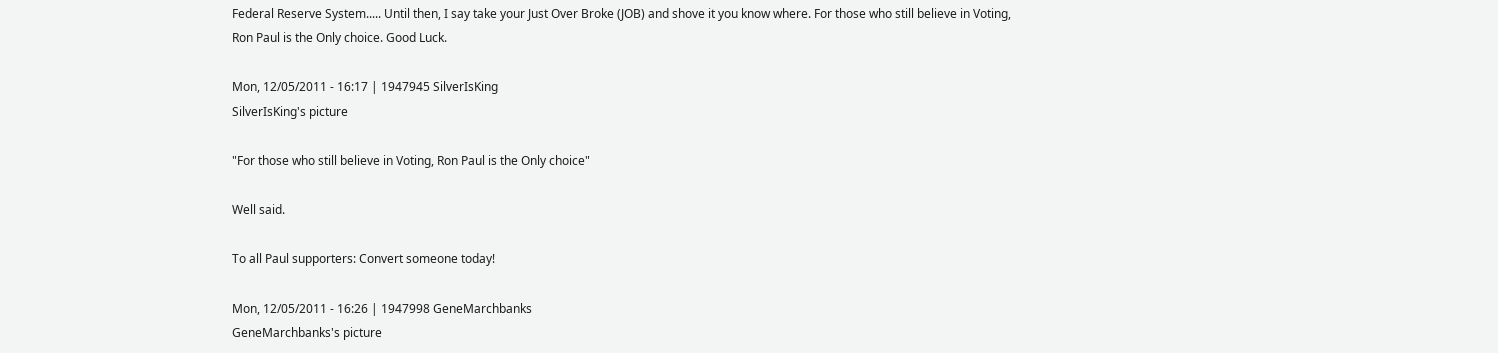Federal Reserve System..... Until then, I say take your Just Over Broke (JOB) and shove it you know where. For those who still believe in Voting, Ron Paul is the Only choice. Good Luck.

Mon, 12/05/2011 - 16:17 | 1947945 SilverIsKing
SilverIsKing's picture

"For those who still believe in Voting, Ron Paul is the Only choice"

Well said.

To all Paul supporters: Convert someone today!

Mon, 12/05/2011 - 16:26 | 1947998 GeneMarchbanks
GeneMarchbanks's picture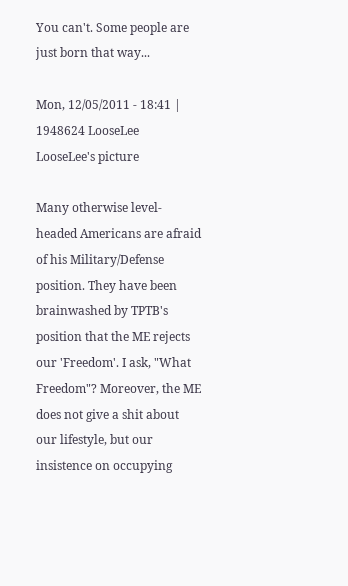You can't. Some people are just born that way...

Mon, 12/05/2011 - 18:41 | 1948624 LooseLee
LooseLee's picture

Many otherwise level-headed Americans are afraid of his Military/Defense position. They have been brainwashed by TPTB's position that the ME rejects our 'Freedom'. I ask, "What Freedom"? Moreover, the ME does not give a shit about our lifestyle, but our insistence on occupying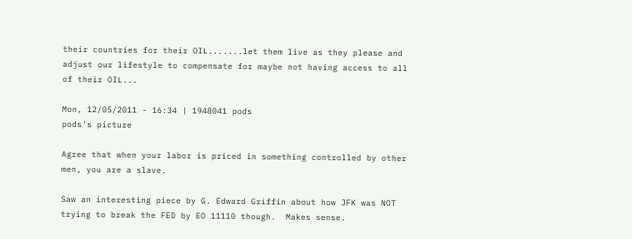their countries for their OIL.......let them live as they please and adjust our lifestyle to compensate for maybe not having access to all of their OIL...

Mon, 12/05/2011 - 16:34 | 1948041 pods
pods's picture

Agree that when your labor is priced in something controlled by other men, you are a slave.

Saw an interesting piece by G. Edward Griffin about how JFK was NOT trying to break the FED by EO 11110 though.  Makes sense.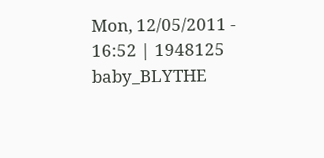Mon, 12/05/2011 - 16:52 | 1948125 baby_BLYTHE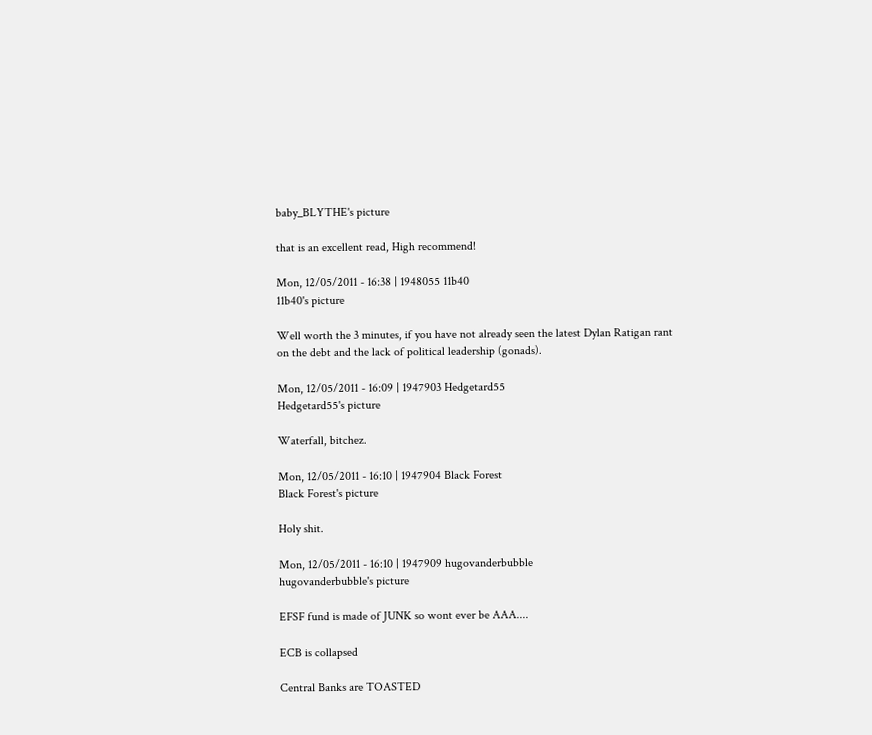baby_BLYTHE's picture

that is an excellent read, High recommend!

Mon, 12/05/2011 - 16:38 | 1948055 11b40
11b40's picture

Well worth the 3 minutes, if you have not already seen the latest Dylan Ratigan rant on the debt and the lack of political leadership (gonads).

Mon, 12/05/2011 - 16:09 | 1947903 Hedgetard55
Hedgetard55's picture

Waterfall, bitchez.

Mon, 12/05/2011 - 16:10 | 1947904 Black Forest
Black Forest's picture

Holy shit.

Mon, 12/05/2011 - 16:10 | 1947909 hugovanderbubble
hugovanderbubble's picture

EFSF fund is made of JUNK so wont ever be AAA....

ECB is collapsed

Central Banks are TOASTED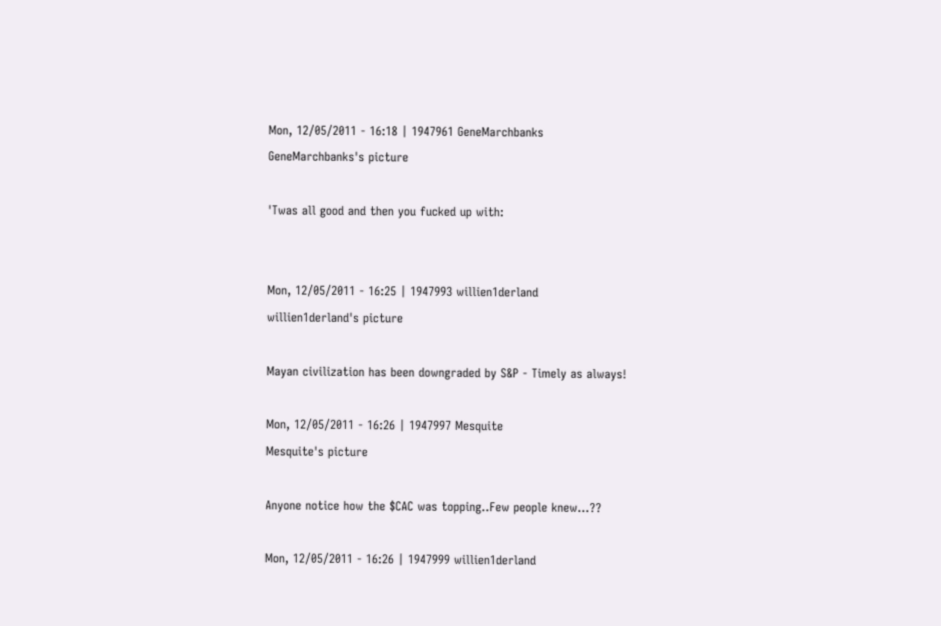Mon, 12/05/2011 - 16:18 | 1947961 GeneMarchbanks
GeneMarchbanks's picture

'Twas all good and then you fucked up with:


Mon, 12/05/2011 - 16:25 | 1947993 willien1derland
willien1derland's picture

Mayan civilization has been downgraded by S&P - Timely as always!

Mon, 12/05/2011 - 16:26 | 1947997 Mesquite
Mesquite's picture

Anyone notice how the $CAC was topping..Few people knew...??

Mon, 12/05/2011 - 16:26 | 1947999 willien1derland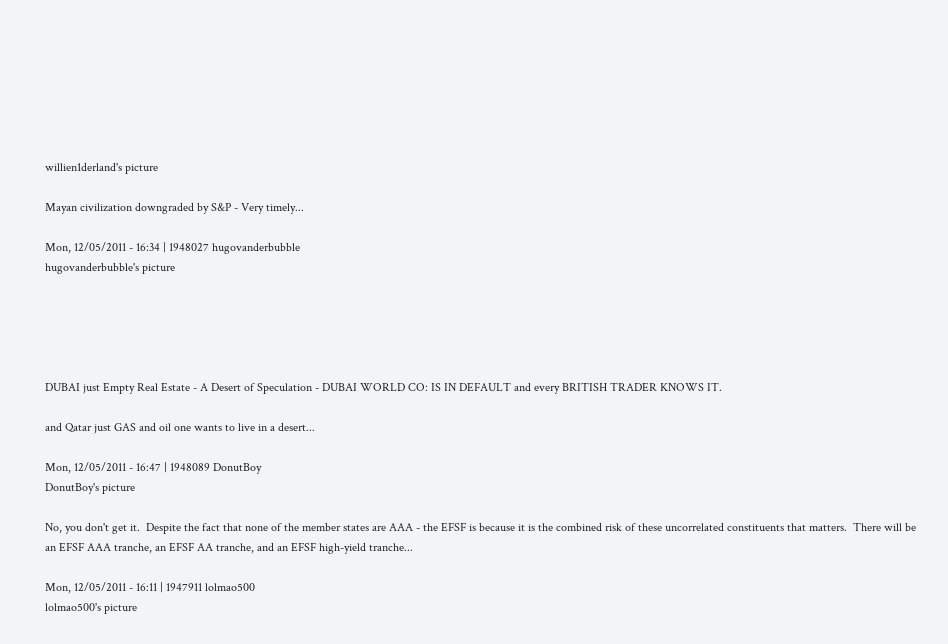willien1derland's picture

Mayan civilization downgraded by S&P - Very timely...

Mon, 12/05/2011 - 16:34 | 1948027 hugovanderbubble
hugovanderbubble's picture





DUBAI just Empty Real Estate - A Desert of Speculation - DUBAI WORLD CO: IS IN DEFAULT and every BRITISH TRADER KNOWS IT.

and Qatar just GAS and oil one wants to live in a desert...

Mon, 12/05/2011 - 16:47 | 1948089 DonutBoy
DonutBoy's picture

No, you don't get it.  Despite the fact that none of the member states are AAA - the EFSF is because it is the combined risk of these uncorrelated constituents that matters.  There will be an EFSF AAA tranche, an EFSF AA tranche, and an EFSF high-yield tranche...

Mon, 12/05/2011 - 16:11 | 1947911 lolmao500
lolmao500's picture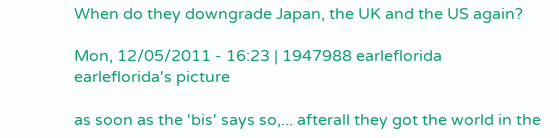When do they downgrade Japan, the UK and the US again?

Mon, 12/05/2011 - 16:23 | 1947988 earleflorida
earleflorida's picture

as soon as the 'bis' says so,... afterall they got the world in the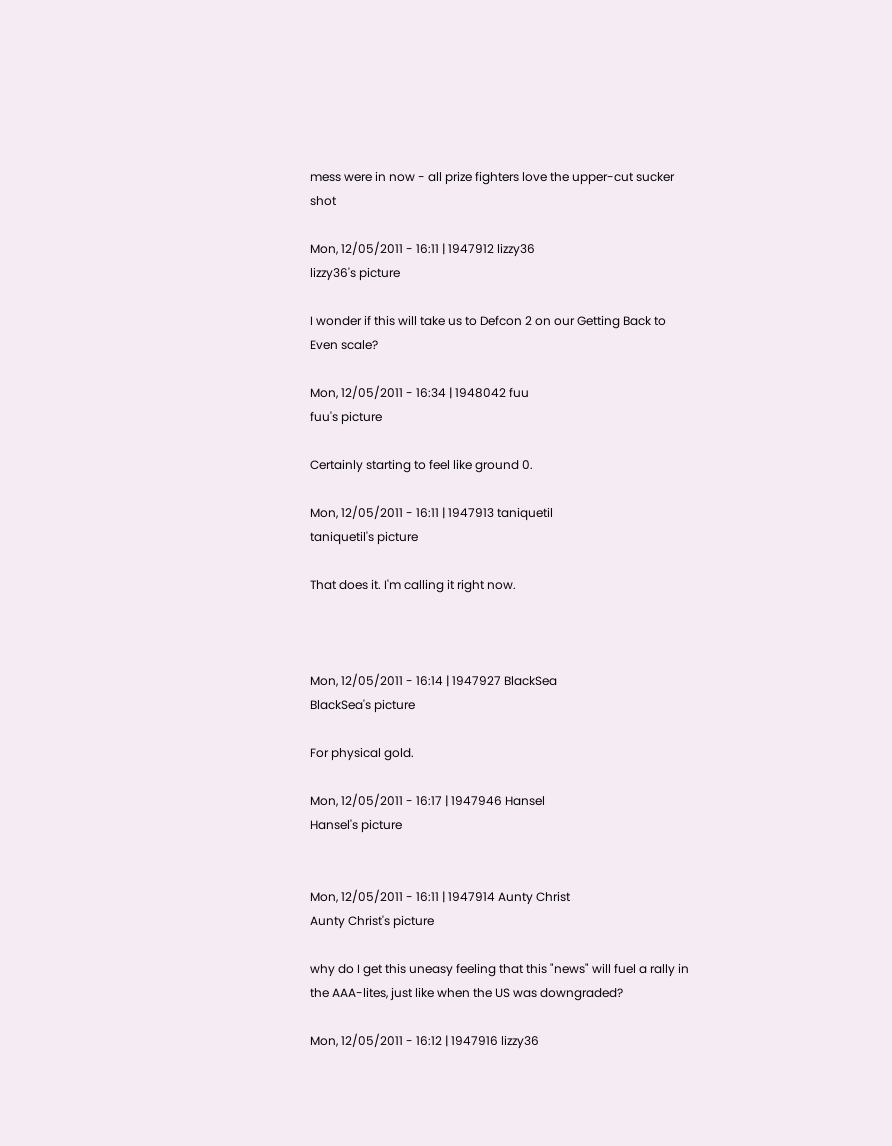mess were in now - all prize fighters love the upper-cut sucker shot

Mon, 12/05/2011 - 16:11 | 1947912 lizzy36
lizzy36's picture

I wonder if this will take us to Defcon 2 on our Getting Back to Even scale?

Mon, 12/05/2011 - 16:34 | 1948042 fuu
fuu's picture

Certainly starting to feel like ground 0.

Mon, 12/05/2011 - 16:11 | 1947913 taniquetil
taniquetil's picture

That does it. I'm calling it right now.



Mon, 12/05/2011 - 16:14 | 1947927 BlackSea
BlackSea's picture

For physical gold.

Mon, 12/05/2011 - 16:17 | 1947946 Hansel
Hansel's picture


Mon, 12/05/2011 - 16:11 | 1947914 Aunty Christ
Aunty Christ's picture

why do I get this uneasy feeling that this "news" will fuel a rally in the AAA-lites, just like when the US was downgraded?

Mon, 12/05/2011 - 16:12 | 1947916 lizzy36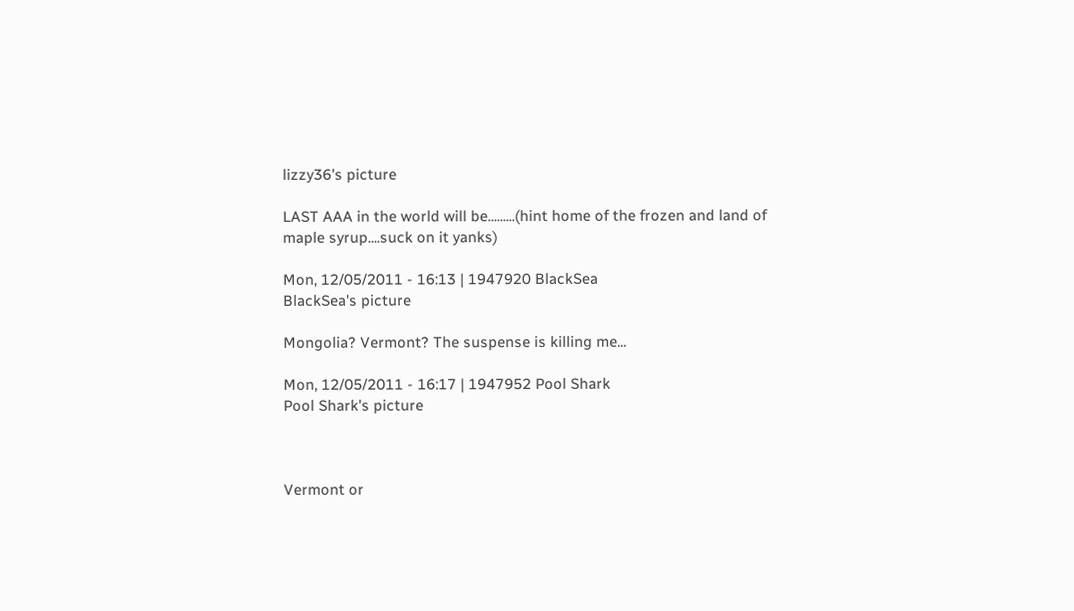lizzy36's picture

LAST AAA in the world will be.........(hint home of the frozen and land of maple syrup....suck on it yanks)

Mon, 12/05/2011 - 16:13 | 1947920 BlackSea
BlackSea's picture

Mongolia? Vermont? The suspense is killing me...

Mon, 12/05/2011 - 16:17 | 1947952 Pool Shark
Pool Shark's picture



Vermont or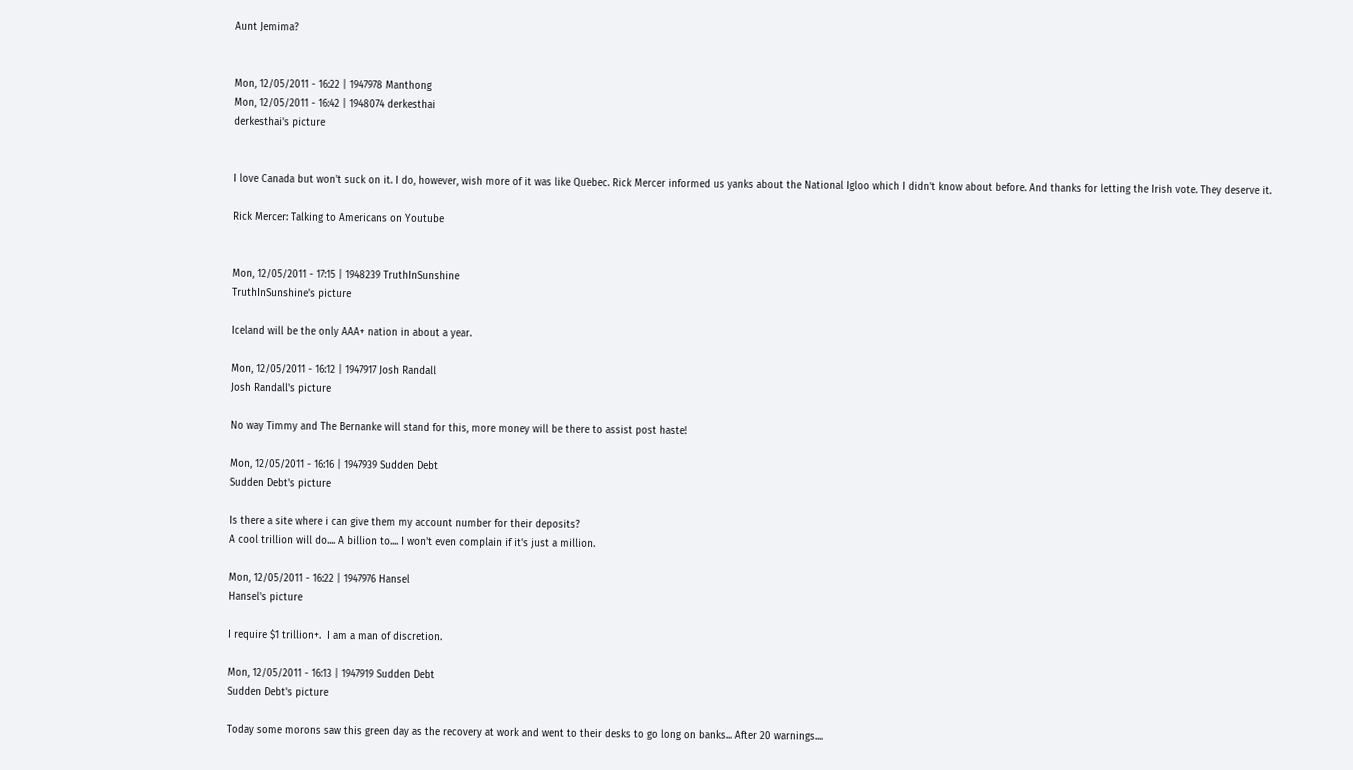Aunt Jemima?


Mon, 12/05/2011 - 16:22 | 1947978 Manthong
Mon, 12/05/2011 - 16:42 | 1948074 derkesthai
derkesthai's picture


I love Canada but won't suck on it. I do, however, wish more of it was like Quebec. Rick Mercer informed us yanks about the National Igloo which I didn't know about before. And thanks for letting the Irish vote. They deserve it.

Rick Mercer: Talking to Americans on Youtube


Mon, 12/05/2011 - 17:15 | 1948239 TruthInSunshine
TruthInSunshine's picture

Iceland will be the only AAA+ nation in about a year.

Mon, 12/05/2011 - 16:12 | 1947917 Josh Randall
Josh Randall's picture

No way Timmy and The Bernanke will stand for this, more money will be there to assist post haste!

Mon, 12/05/2011 - 16:16 | 1947939 Sudden Debt
Sudden Debt's picture

Is there a site where i can give them my account number for their deposits?
A cool trillion will do.... A billion to.... I won't even complain if it's just a million.

Mon, 12/05/2011 - 16:22 | 1947976 Hansel
Hansel's picture

I require $1 trillion+.  I am a man of discretion.

Mon, 12/05/2011 - 16:13 | 1947919 Sudden Debt
Sudden Debt's picture

Today some morons saw this green day as the recovery at work and went to their desks to go long on banks... After 20 warnings....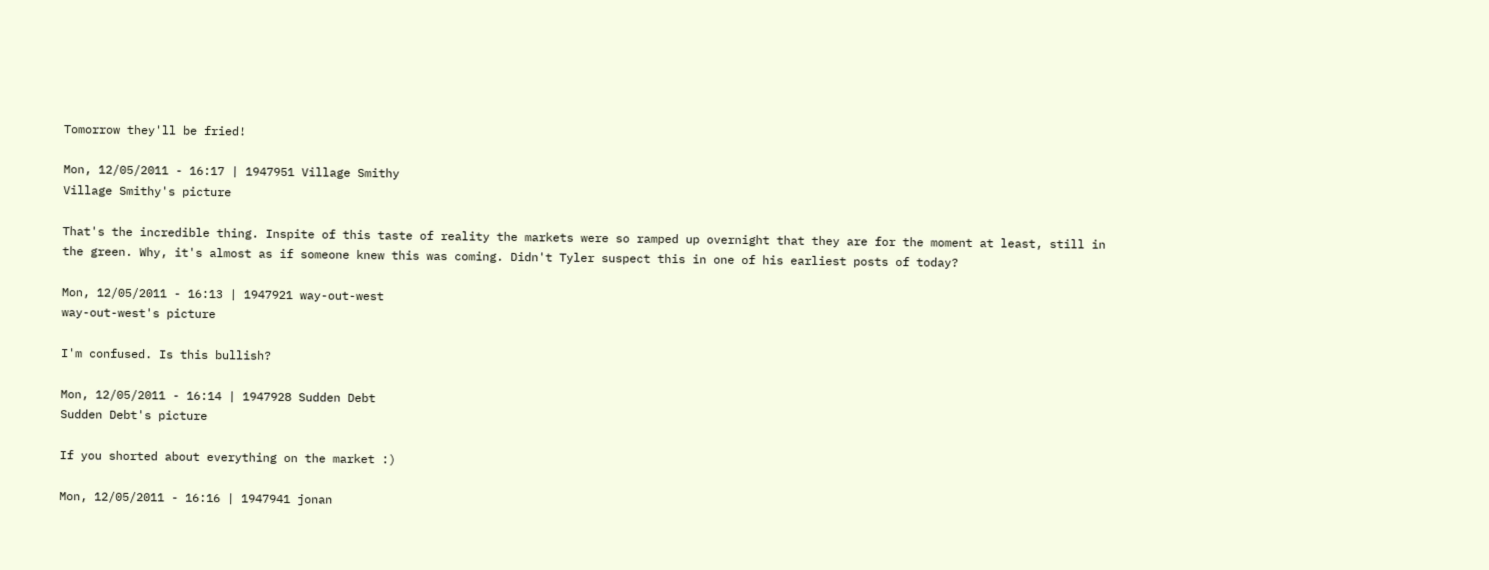Tomorrow they'll be fried!

Mon, 12/05/2011 - 16:17 | 1947951 Village Smithy
Village Smithy's picture

That's the incredible thing. Inspite of this taste of reality the markets were so ramped up overnight that they are for the moment at least, still in the green. Why, it's almost as if someone knew this was coming. Didn't Tyler suspect this in one of his earliest posts of today?

Mon, 12/05/2011 - 16:13 | 1947921 way-out-west
way-out-west's picture

I'm confused. Is this bullish?

Mon, 12/05/2011 - 16:14 | 1947928 Sudden Debt
Sudden Debt's picture

If you shorted about everything on the market :)

Mon, 12/05/2011 - 16:16 | 1947941 jonan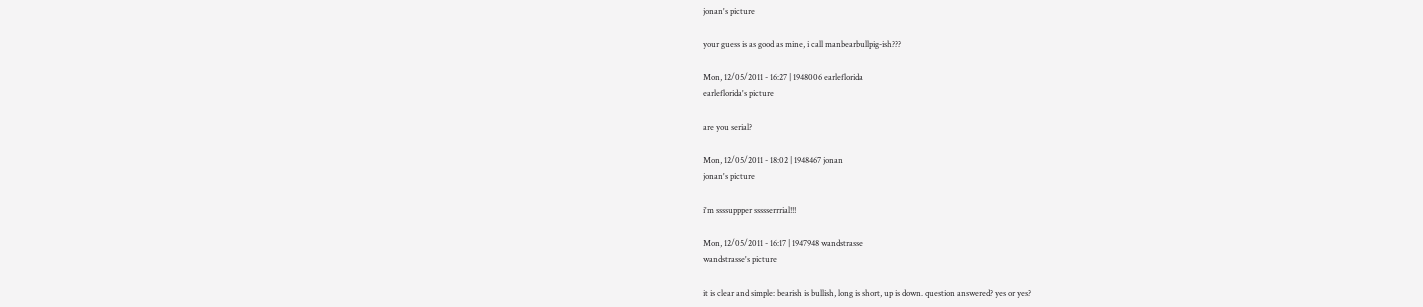jonan's picture

your guess is as good as mine, i call manbearbullpig-ish???

Mon, 12/05/2011 - 16:27 | 1948006 earleflorida
earleflorida's picture

are you serial?

Mon, 12/05/2011 - 18:02 | 1948467 jonan
jonan's picture

i'm ssssuppper ssssserrrial!!!

Mon, 12/05/2011 - 16:17 | 1947948 wandstrasse
wandstrasse's picture

it is clear and simple: bearish is bullish, long is short, up is down. question answered? yes or yes?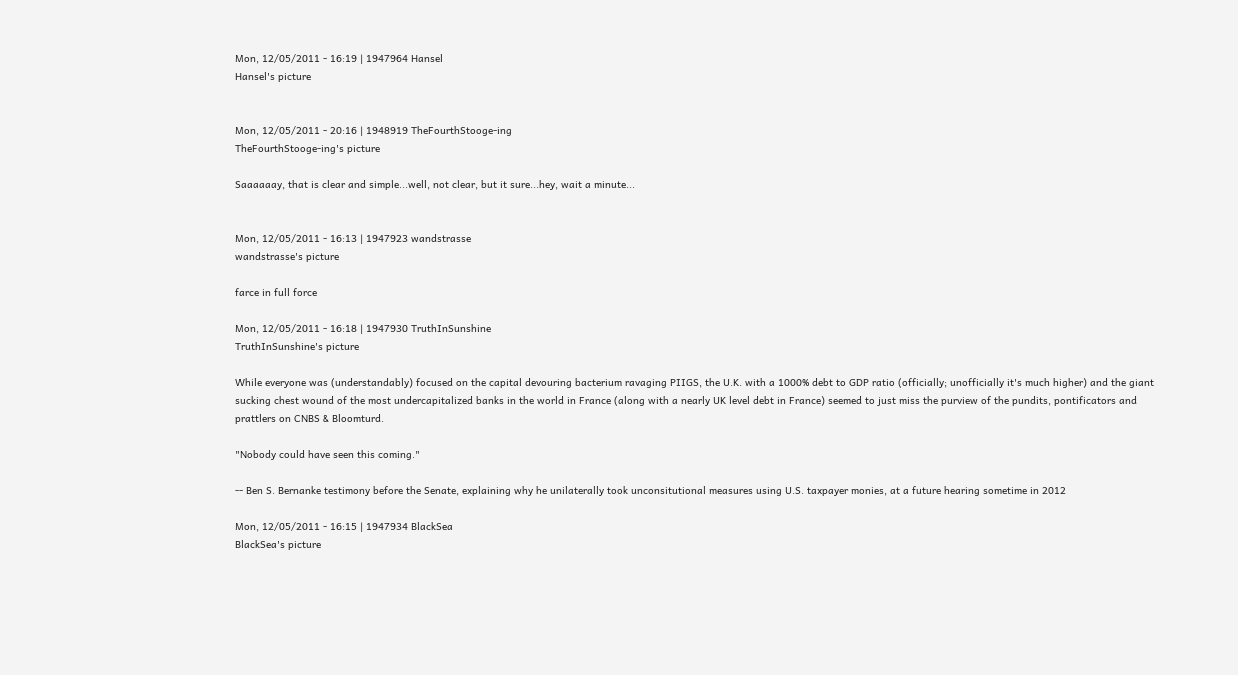Mon, 12/05/2011 - 16:19 | 1947964 Hansel
Hansel's picture


Mon, 12/05/2011 - 20:16 | 1948919 TheFourthStooge-ing
TheFourthStooge-ing's picture

Saaaaaay, that is clear and simple...well, not clear, but it sure...hey, wait a minute...


Mon, 12/05/2011 - 16:13 | 1947923 wandstrasse
wandstrasse's picture

farce in full force

Mon, 12/05/2011 - 16:18 | 1947930 TruthInSunshine
TruthInSunshine's picture

While everyone was (understandably) focused on the capital devouring bacterium ravaging PIIGS, the U.K. with a 1000% debt to GDP ratio (officially; unofficially it's much higher) and the giant sucking chest wound of the most undercapitalized banks in the world in France (along with a nearly UK level debt in France) seemed to just miss the purview of the pundits, pontificators and prattlers on CNBS & Bloomturd.

"Nobody could have seen this coming."

-- Ben S. Bernanke testimony before the Senate, explaining why he unilaterally took unconsitutional measures using U.S. taxpayer monies, at a future hearing sometime in 2012

Mon, 12/05/2011 - 16:15 | 1947934 BlackSea
BlackSea's picture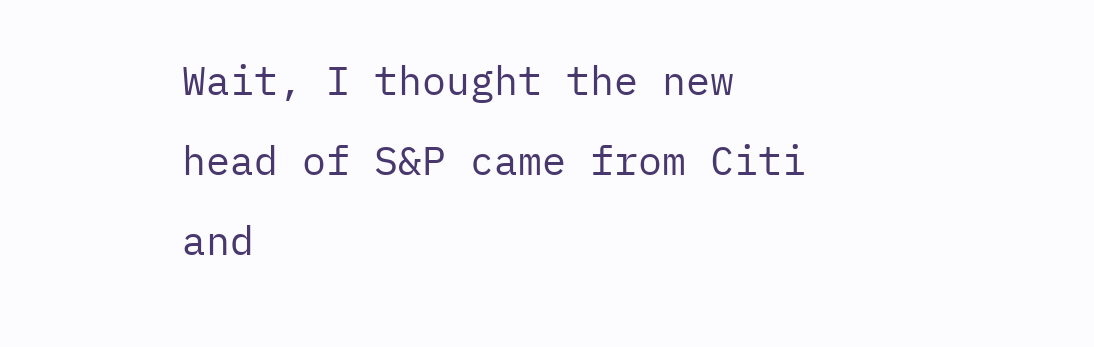Wait, I thought the new head of S&P came from Citi and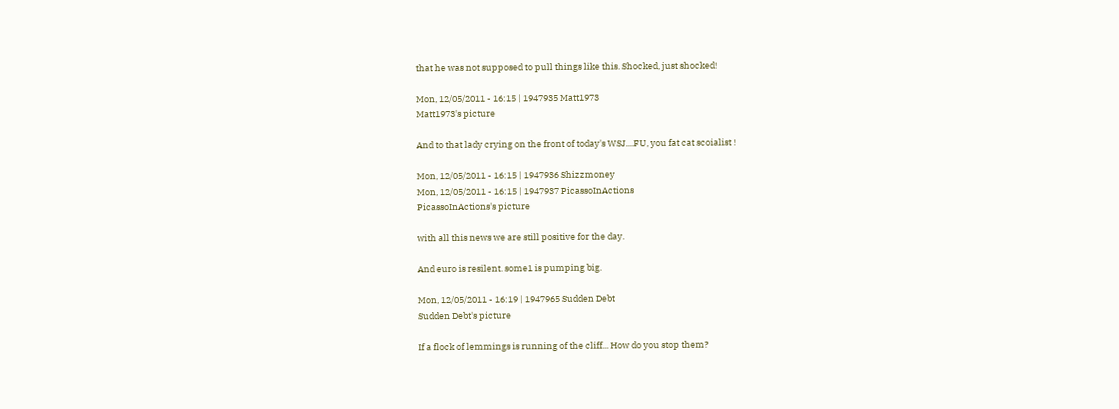that he was not supposed to pull things like this. Shocked, just shocked!

Mon, 12/05/2011 - 16:15 | 1947935 Matt1973
Matt1973's picture

And to that lady crying on the front of today's WSJ....FU, you fat cat scoialist !

Mon, 12/05/2011 - 16:15 | 1947936 Shizzmoney
Mon, 12/05/2011 - 16:15 | 1947937 PicassoInActions
PicassoInActions's picture

with all this news we are still positive for the day.

And euro is resilent. some1 is pumping big.

Mon, 12/05/2011 - 16:19 | 1947965 Sudden Debt
Sudden Debt's picture

If a flock of lemmings is running of the cliff... How do you stop them?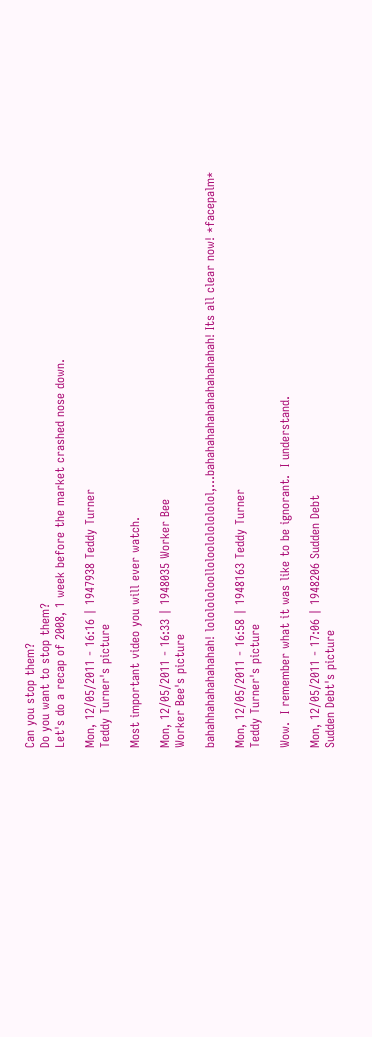Can you stop them?
Do you want to stop them?
Let's do a recap of 2008, 1 week before the market crashed nose down.

Mon, 12/05/2011 - 16:16 | 1947938 Teddy Turner
Teddy Turner's picture

Most important video you will ever watch.

Mon, 12/05/2011 - 16:33 | 1948035 Worker Bee
Worker Bee's picture

bahahhahahahahahah! lololololoolloloolololololol,...bahahahahahahahahahahah! Its all clear now! *facepalm*

Mon, 12/05/2011 - 16:58 | 1948163 Teddy Turner
Teddy Turner's picture

Wow.  I remember what it was like to be ignorant.  I understand.

Mon, 12/05/2011 - 17:06 | 1948206 Sudden Debt
Sudden Debt's picture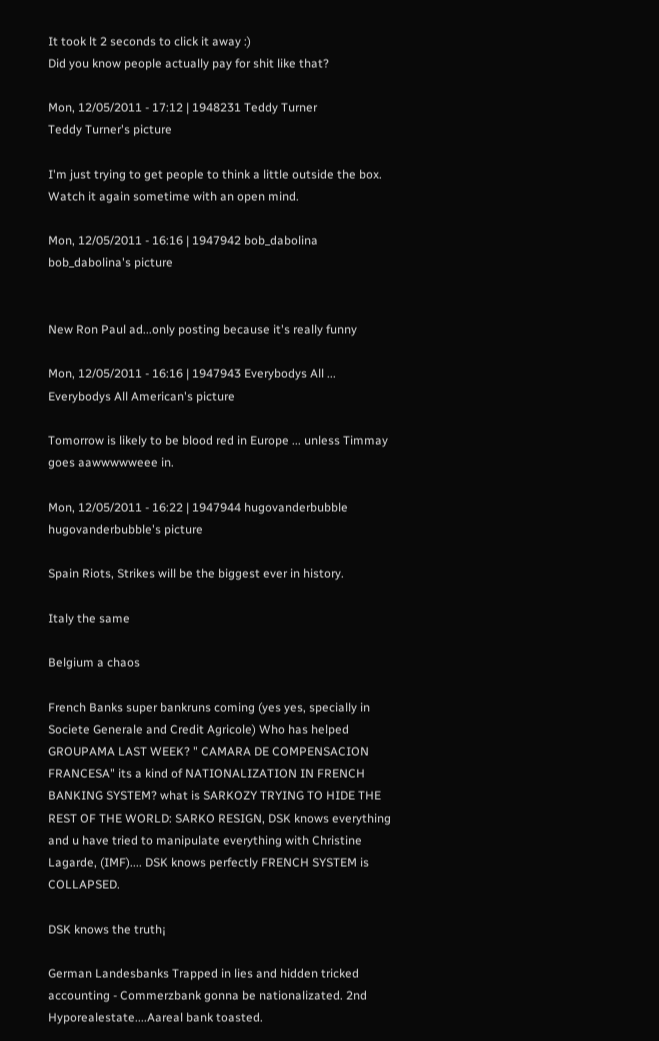It took lt 2 seconds to click it away :)
Did you know people actually pay for shit like that?

Mon, 12/05/2011 - 17:12 | 1948231 Teddy Turner
Teddy Turner's picture

I'm just trying to get people to think a little outside the box.  Watch it again sometime with an open mind.

Mon, 12/05/2011 - 16:16 | 1947942 bob_dabolina
bob_dabolina's picture


New Ron Paul ad...only posting because it's really funny

Mon, 12/05/2011 - 16:16 | 1947943 Everybodys All ...
Everybodys All American's picture

Tomorrow is likely to be blood red in Europe ... unless Timmay goes aawwwwweee in.

Mon, 12/05/2011 - 16:22 | 1947944 hugovanderbubble
hugovanderbubble's picture

Spain Riots, Strikes will be the biggest ever in history.

Italy the same

Belgium a chaos

French Banks super bankruns coming (yes yes, specially in Societe Generale and Credit Agricole) Who has helped GROUPAMA LAST WEEK? " CAMARA DE COMPENSACION FRANCESA" its a kind of NATIONALIZATION IN FRENCH BANKING SYSTEM? what is SARKOZY TRYING TO HIDE THE REST OF THE WORLD: SARKO RESIGN, DSK knows everything and u have tried to manipulate everything with Christine Lagarde, (IMF).... DSK knows perfectly FRENCH SYSTEM is COLLAPSED.

DSK knows the truth¡

German Landesbanks Trapped in lies and hidden tricked accounting - Commerzbank gonna be nationalizated. 2nd Hyporealestate....Aareal bank toasted.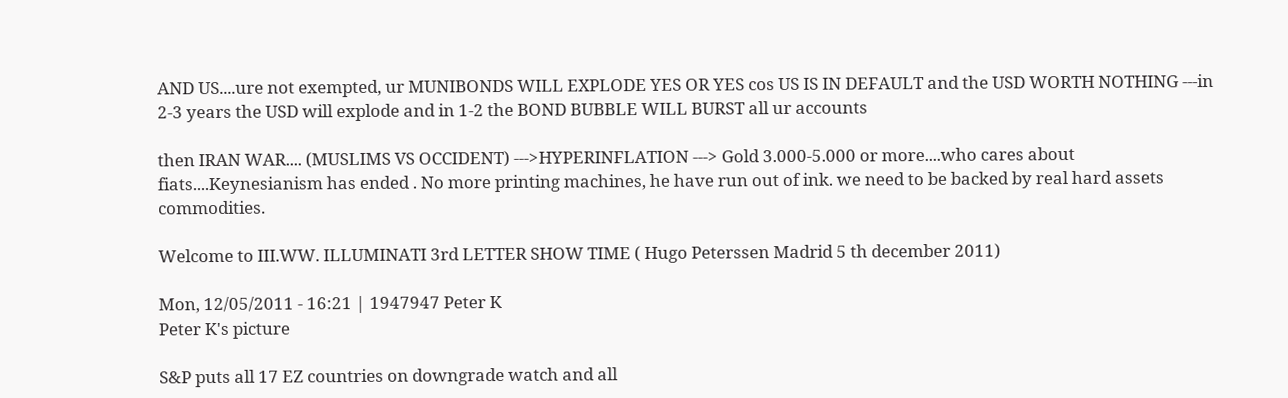AND US....ure not exempted, ur MUNIBONDS WILL EXPLODE YES OR YES cos US IS IN DEFAULT and the USD WORTH NOTHING ---in 2-3 years the USD will explode and in 1-2 the BOND BUBBLE WILL BURST all ur accounts

then IRAN WAR.... (MUSLIMS VS OCCIDENT) --->HYPERINFLATION ---> Gold 3.000-5.000 or more....who cares about fiats....Keynesianism has ended . No more printing machines, he have run out of ink. we need to be backed by real hard assets commodities.

Welcome to III.WW. ILLUMINATI 3rd LETTER SHOW TIME ( Hugo Peterssen Madrid 5 th december 2011)

Mon, 12/05/2011 - 16:21 | 1947947 Peter K
Peter K's picture

S&P puts all 17 EZ countries on downgrade watch and all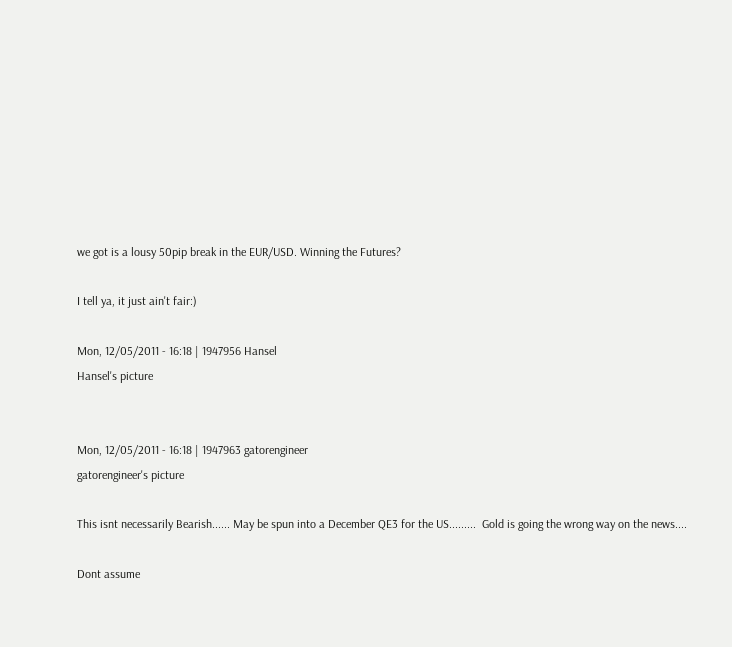we got is a lousy 50pip break in the EUR/USD. Winning the Futures?

I tell ya, it just ain't fair:)

Mon, 12/05/2011 - 16:18 | 1947956 Hansel
Hansel's picture


Mon, 12/05/2011 - 16:18 | 1947963 gatorengineer
gatorengineer's picture

This isnt necessarily Bearish...... May be spun into a December QE3 for the US.........  Gold is going the wrong way on the news....

Dont assume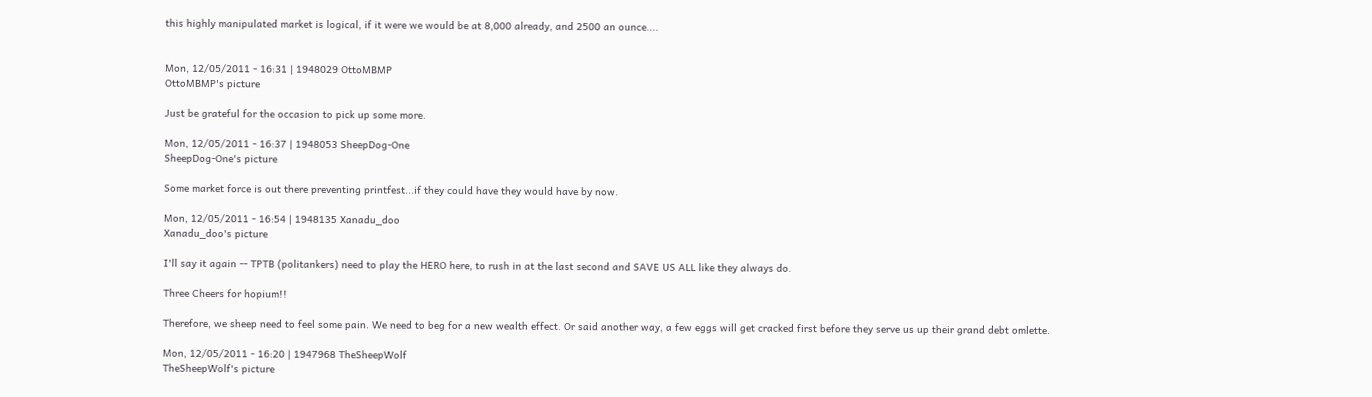this highly manipulated market is logical, if it were we would be at 8,000 already, and 2500 an ounce....


Mon, 12/05/2011 - 16:31 | 1948029 OttoMBMP
OttoMBMP's picture

Just be grateful for the occasion to pick up some more.

Mon, 12/05/2011 - 16:37 | 1948053 SheepDog-One
SheepDog-One's picture

Some market force is out there preventing printfest...if they could have they would have by now.

Mon, 12/05/2011 - 16:54 | 1948135 Xanadu_doo
Xanadu_doo's picture

I'll say it again -- TPTB (politankers) need to play the HERO here, to rush in at the last second and SAVE US ALL like they always do.

Three Cheers for hopium!!

Therefore, we sheep need to feel some pain. We need to beg for a new wealth effect. Or said another way, a few eggs will get cracked first before they serve us up their grand debt omlette.

Mon, 12/05/2011 - 16:20 | 1947968 TheSheepWolf
TheSheepWolf's picture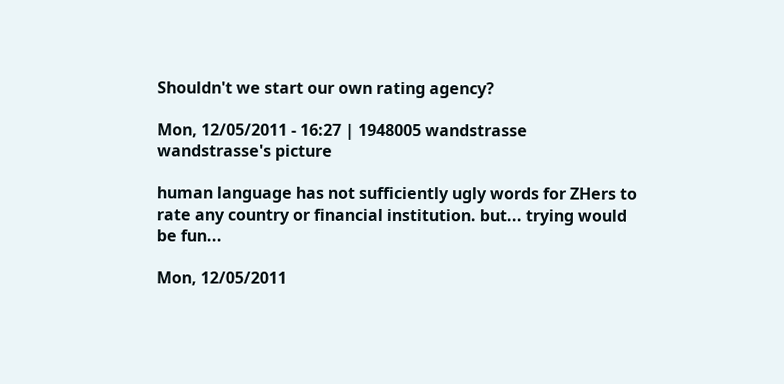Shouldn't we start our own rating agency?

Mon, 12/05/2011 - 16:27 | 1948005 wandstrasse
wandstrasse's picture

human language has not sufficiently ugly words for ZHers to rate any country or financial institution. but... trying would be fun...

Mon, 12/05/2011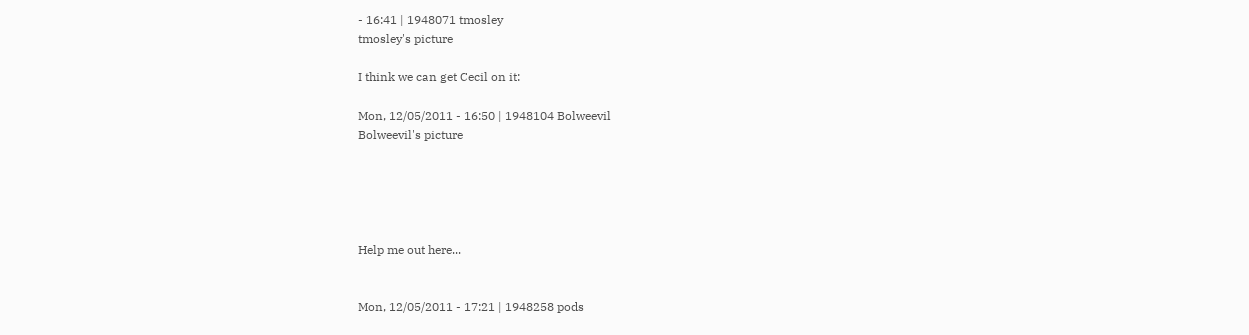- 16:41 | 1948071 tmosley
tmosley's picture

I think we can get Cecil on it:

Mon, 12/05/2011 - 16:50 | 1948104 Bolweevil
Bolweevil's picture





Help me out here...


Mon, 12/05/2011 - 17:21 | 1948258 pods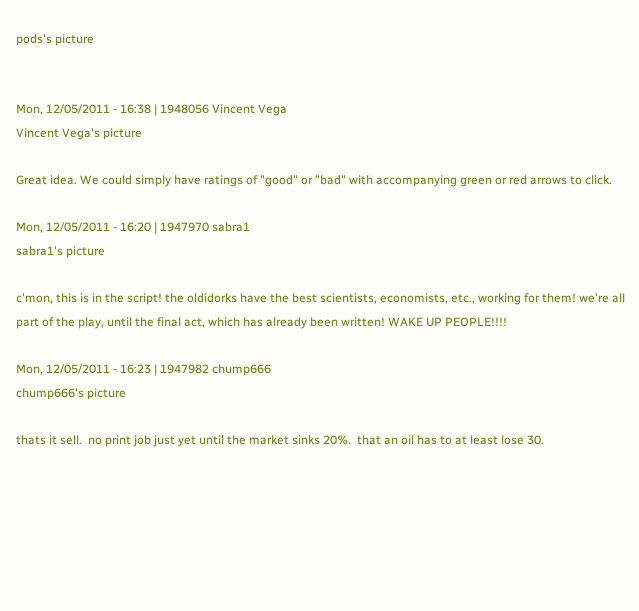pods's picture


Mon, 12/05/2011 - 16:38 | 1948056 Vincent Vega
Vincent Vega's picture

Great idea. We could simply have ratings of "good" or "bad" with accompanying green or red arrows to click.

Mon, 12/05/2011 - 16:20 | 1947970 sabra1
sabra1's picture

c'mon, this is in the script! the oldidorks have the best scientists, economists, etc., working for them! we're all part of the play, until the final act, which has already been written! WAKE UP PEOPLE!!!!

Mon, 12/05/2011 - 16:23 | 1947982 chump666
chump666's picture

thats it sell.  no print job just yet until the market sinks 20%.  that an oil has to at least lose 30.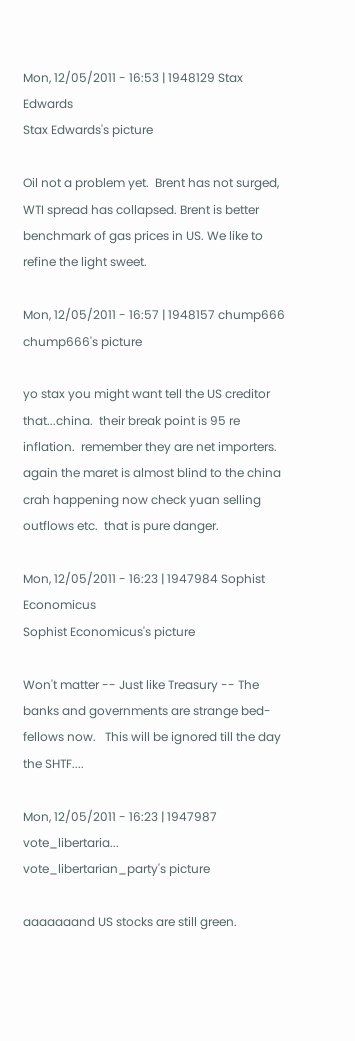Mon, 12/05/2011 - 16:53 | 1948129 Stax Edwards
Stax Edwards's picture

Oil not a problem yet.  Brent has not surged, WTI spread has collapsed. Brent is better benchmark of gas prices in US. We like to refine the light sweet.

Mon, 12/05/2011 - 16:57 | 1948157 chump666
chump666's picture

yo stax you might want tell the US creditor that...china.  their break point is 95 re inflation.  remember they are net importers.  again the maret is almost blind to the china crah happening now check yuan selling outflows etc.  that is pure danger.

Mon, 12/05/2011 - 16:23 | 1947984 Sophist Economicus
Sophist Economicus's picture

Won't matter -- Just like Treasury -- The banks and governments are strange bed-fellows now.   This will be ignored till the day the SHTF....

Mon, 12/05/2011 - 16:23 | 1947987 vote_libertaria...
vote_libertarian_party's picture

aaaaaaand US stocks are still green.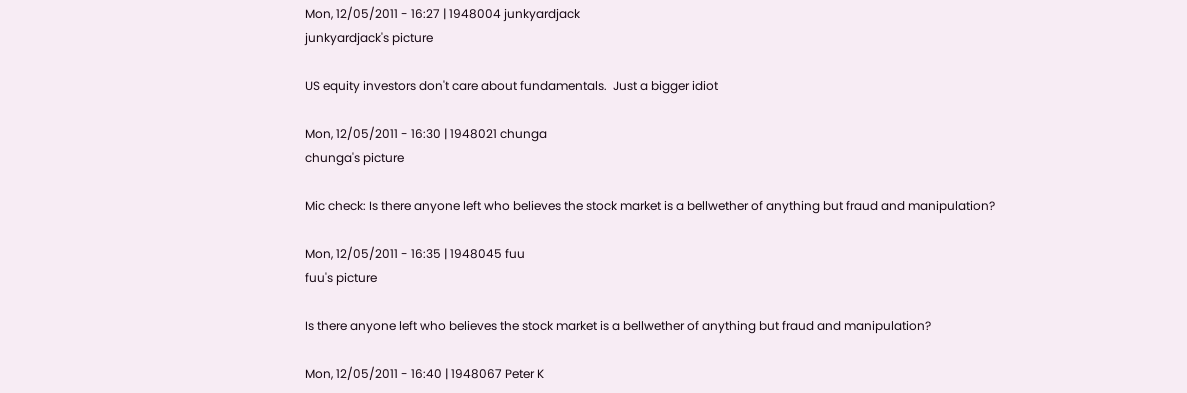Mon, 12/05/2011 - 16:27 | 1948004 junkyardjack
junkyardjack's picture

US equity investors don't care about fundamentals.  Just a bigger idiot

Mon, 12/05/2011 - 16:30 | 1948021 chunga
chunga's picture

Mic check: Is there anyone left who believes the stock market is a bellwether of anything but fraud and manipulation?

Mon, 12/05/2011 - 16:35 | 1948045 fuu
fuu's picture

Is there anyone left who believes the stock market is a bellwether of anything but fraud and manipulation?

Mon, 12/05/2011 - 16:40 | 1948067 Peter K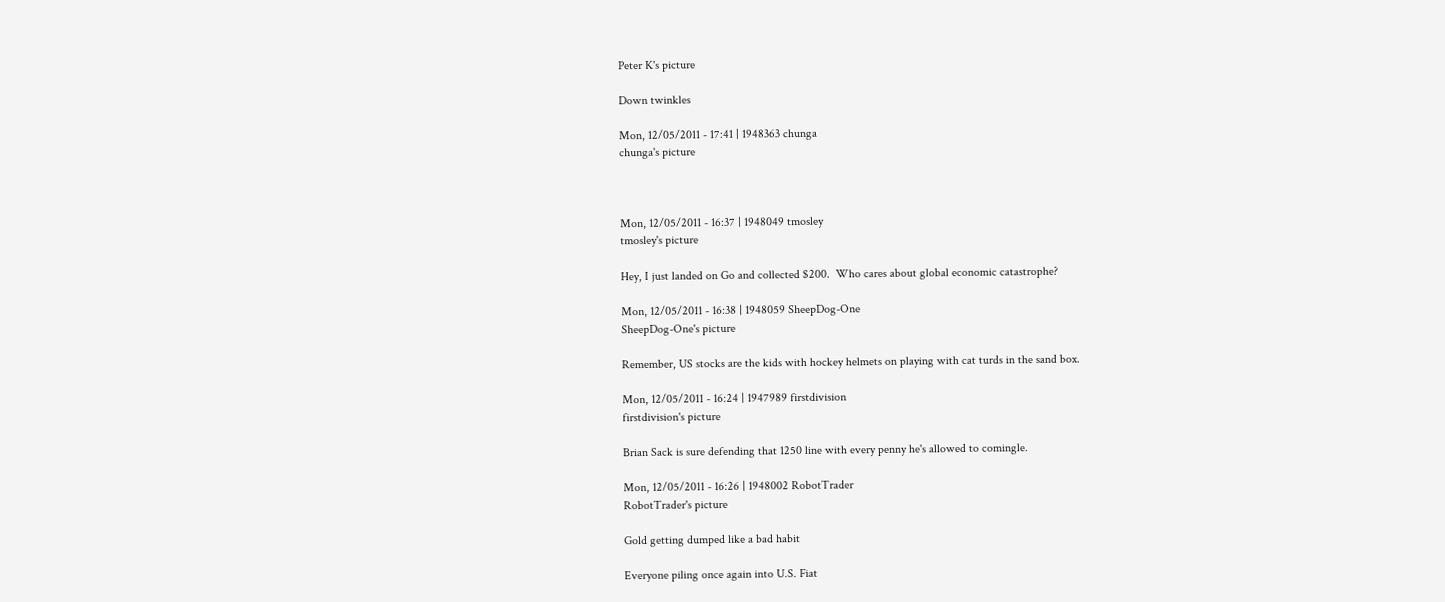Peter K's picture

Down twinkles

Mon, 12/05/2011 - 17:41 | 1948363 chunga
chunga's picture



Mon, 12/05/2011 - 16:37 | 1948049 tmosley
tmosley's picture

Hey, I just landed on Go and collected $200.  Who cares about global economic catastrophe?

Mon, 12/05/2011 - 16:38 | 1948059 SheepDog-One
SheepDog-One's picture

Remember, US stocks are the kids with hockey helmets on playing with cat turds in the sand box.

Mon, 12/05/2011 - 16:24 | 1947989 firstdivision
firstdivision's picture

Brian Sack is sure defending that 1250 line with every penny he's allowed to comingle.

Mon, 12/05/2011 - 16:26 | 1948002 RobotTrader
RobotTrader's picture

Gold getting dumped like a bad habit

Everyone piling once again into U.S. Fiat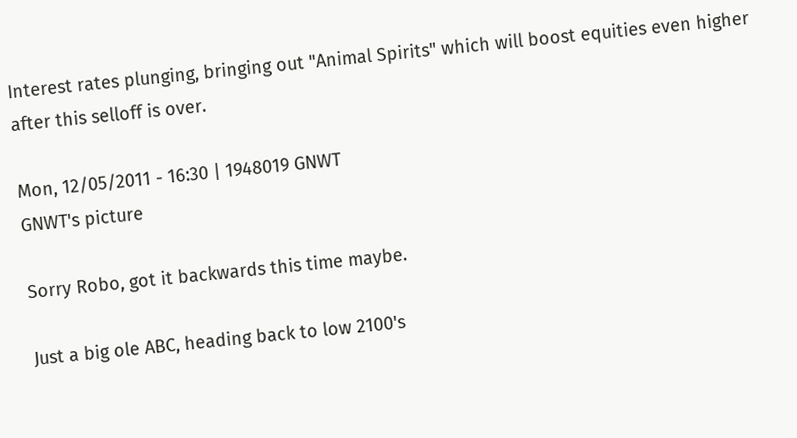Interest rates plunging, bringing out "Animal Spirits" which will boost equities even higher after this selloff is over.

Mon, 12/05/2011 - 16:30 | 1948019 GNWT
GNWT's picture

Sorry Robo, got it backwards this time maybe.

Just a big ole ABC, heading back to low 2100's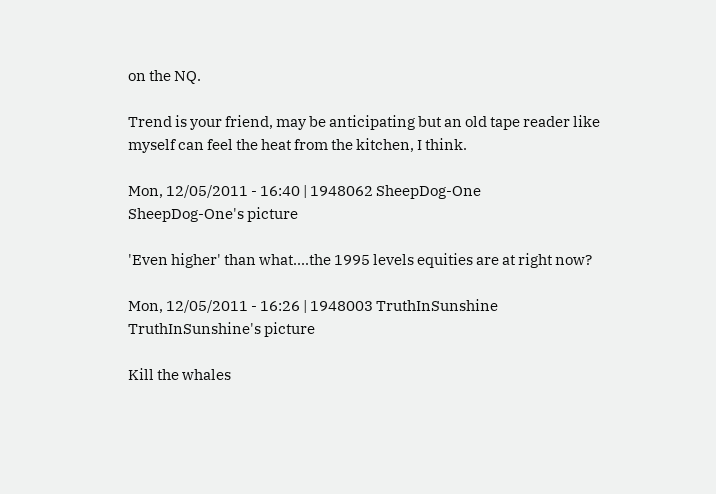on the NQ.

Trend is your friend, may be anticipating but an old tape reader like myself can feel the heat from the kitchen, I think.

Mon, 12/05/2011 - 16:40 | 1948062 SheepDog-One
SheepDog-One's picture

'Even higher' than what....the 1995 levels equities are at right now?

Mon, 12/05/2011 - 16:26 | 1948003 TruthInSunshine
TruthInSunshine's picture

Kill the whales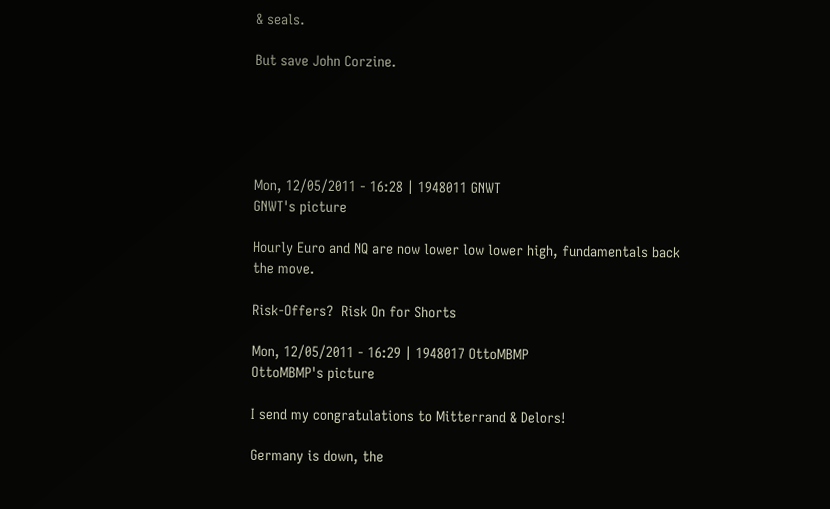& seals.

But save John Corzine.





Mon, 12/05/2011 - 16:28 | 1948011 GNWT
GNWT's picture

Hourly Euro and NQ are now lower low lower high, fundamentals back the move.

Risk-Offers?  Risk On for Shorts

Mon, 12/05/2011 - 16:29 | 1948017 OttoMBMP
OttoMBMP's picture

I send my congratulations to Mitterrand & Delors!

Germany is down, the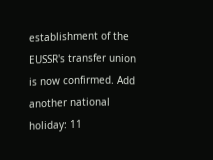establishment of the EUSSR's transfer union is now confirmed. Add another national holiday: 11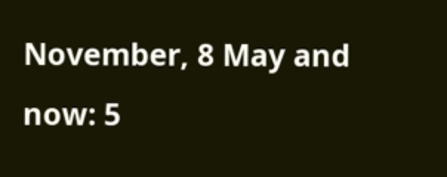November, 8 May and now: 5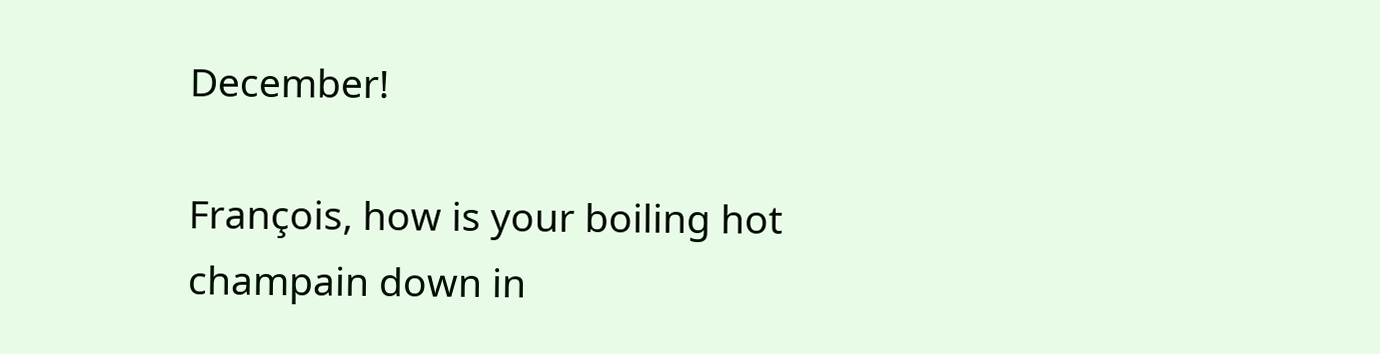December!

François, how is your boiling hot champain down in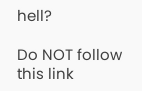hell?

Do NOT follow this link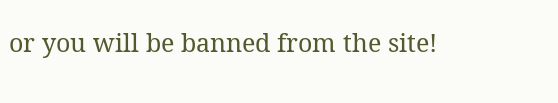or you will be banned from the site!